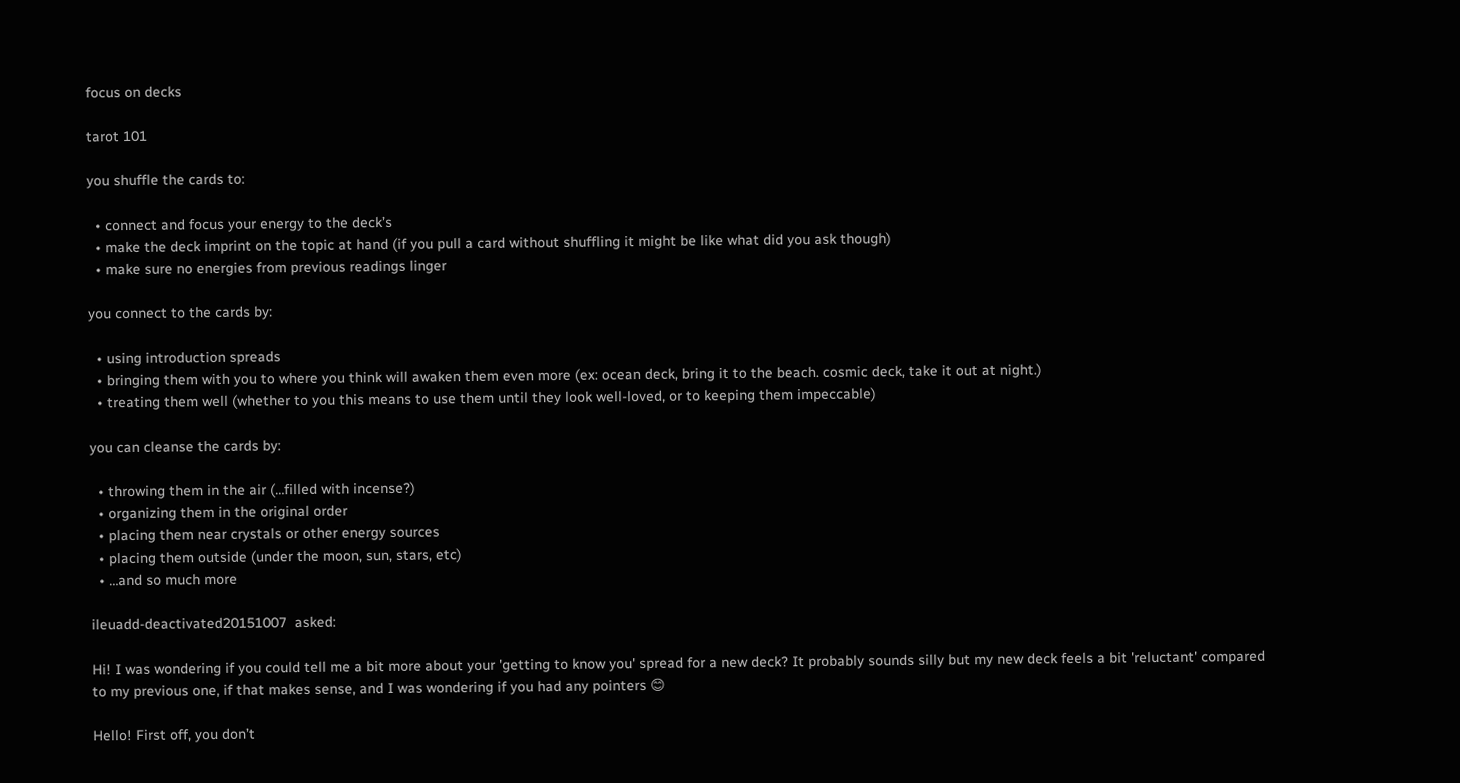focus on decks

tarot 101

you shuffle the cards to:

  • connect and focus your energy to the deck’s
  • make the deck imprint on the topic at hand (if you pull a card without shuffling it might be like what did you ask though)
  • make sure no energies from previous readings linger

you connect to the cards by:

  • using introduction spreads
  • bringing them with you to where you think will awaken them even more (ex: ocean deck, bring it to the beach. cosmic deck, take it out at night.)
  • treating them well (whether to you this means to use them until they look well-loved, or to keeping them impeccable)

you can cleanse the cards by:

  • throwing them in the air (…filled with incense?)
  • organizing them in the original order
  • placing them near crystals or other energy sources
  • placing them outside (under the moon, sun, stars, etc)
  • …and so much more

ileuadd-deactivated20151007  asked:

Hi! I was wondering if you could tell me a bit more about your 'getting to know you' spread for a new deck? It probably sounds silly but my new deck feels a bit 'reluctant' compared to my previous one, if that makes sense, and I was wondering if you had any pointers 😊

Hello! First off, you don’t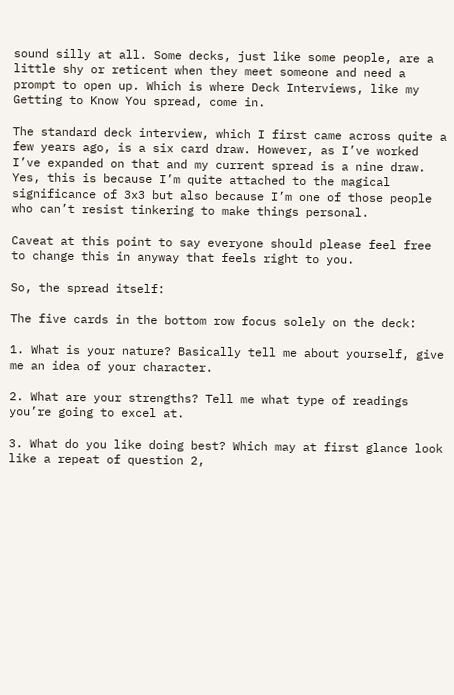sound silly at all. Some decks, just like some people, are a little shy or reticent when they meet someone and need a prompt to open up. Which is where Deck Interviews, like my Getting to Know You spread, come in.

The standard deck interview, which I first came across quite a few years ago, is a six card draw. However, as I’ve worked I’ve expanded on that and my current spread is a nine draw. Yes, this is because I’m quite attached to the magical significance of 3x3 but also because I’m one of those people who can’t resist tinkering to make things personal.

Caveat at this point to say everyone should please feel free to change this in anyway that feels right to you.

So, the spread itself:

The five cards in the bottom row focus solely on the deck:

1. What is your nature? Basically tell me about yourself, give me an idea of your character.

2. What are your strengths? Tell me what type of readings you’re going to excel at.

3. What do you like doing best? Which may at first glance look like a repeat of question 2,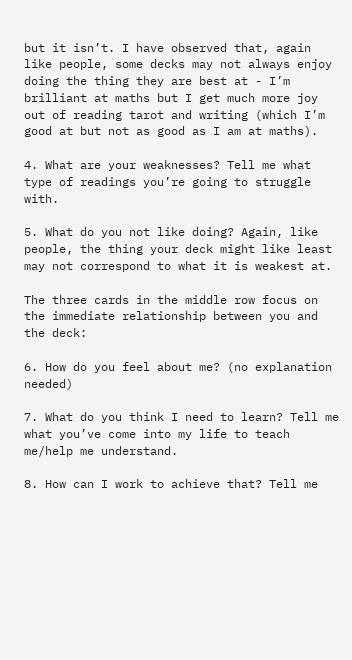but it isn’t. I have observed that, again like people, some decks may not always enjoy doing the thing they are best at - I’m brilliant at maths but I get much more joy out of reading tarot and writing (which I’m good at but not as good as I am at maths).

4. What are your weaknesses? Tell me what type of readings you’re going to struggle with.

5. What do you not like doing? Again, like people, the thing your deck might like least may not correspond to what it is weakest at.

The three cards in the middle row focus on the immediate relationship between you and the deck:

6. How do you feel about me? (no explanation needed)

7. What do you think I need to learn? Tell me what you’ve come into my life to teach me/help me understand.

8. How can I work to achieve that? Tell me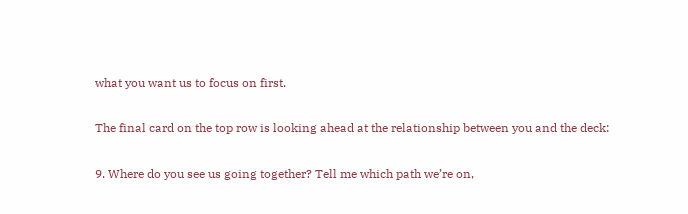what you want us to focus on first.

The final card on the top row is looking ahead at the relationship between you and the deck:

9. Where do you see us going together? Tell me which path we’re on,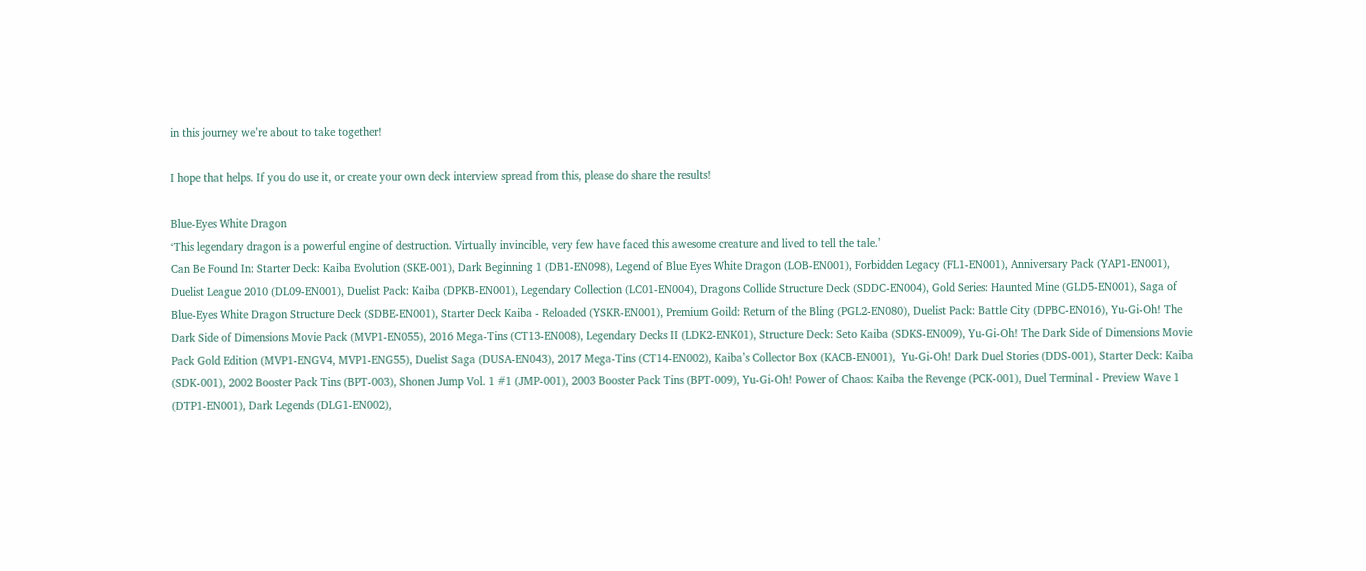in this journey we’re about to take together!

I hope that helps. If you do use it, or create your own deck interview spread from this, please do share the results!

Blue-Eyes White Dragon
‘This legendary dragon is a powerful engine of destruction. Virtually invincible, very few have faced this awesome creature and lived to tell the tale.’
Can Be Found In: Starter Deck: Kaiba Evolution (SKE-001), Dark Beginning 1 (DB1-EN098), Legend of Blue Eyes White Dragon (LOB-EN001), Forbidden Legacy (FL1-EN001), Anniversary Pack (YAP1-EN001), Duelist League 2010 (DL09-EN001), Duelist Pack: Kaiba (DPKB-EN001), Legendary Collection (LC01-EN004), Dragons Collide Structure Deck (SDDC-EN004), Gold Series: Haunted Mine (GLD5-EN001), Saga of Blue-Eyes White Dragon Structure Deck (SDBE-EN001), Starter Deck Kaiba - Reloaded (YSKR-EN001), Premium Goild: Return of the Bling (PGL2-EN080), Duelist Pack: Battle City (DPBC-EN016), Yu-Gi-Oh! The Dark Side of Dimensions Movie Pack (MVP1-EN055), 2016 Mega-Tins (CT13-EN008), Legendary Decks II (LDK2-ENK01), Structure Deck: Seto Kaiba (SDKS-EN009), Yu-Gi-Oh! The Dark Side of Dimensions Movie Pack Gold Edition (MVP1-ENGV4, MVP1-ENG55), Duelist Saga (DUSA-EN043), 2017 Mega-Tins (CT14-EN002), Kaiba’s Collector Box (KACB-EN001),  Yu-Gi-Oh! Dark Duel Stories (DDS-001), Starter Deck: Kaiba (SDK-001), 2002 Booster Pack Tins (BPT-003), Shonen Jump Vol. 1 #1 (JMP-001), 2003 Booster Pack Tins (BPT-009), Yu-Gi-Oh! Power of Chaos: Kaiba the Revenge (PCK-001), Duel Terminal - Preview Wave 1 (DTP1-EN001), Dark Legends (DLG1-EN002),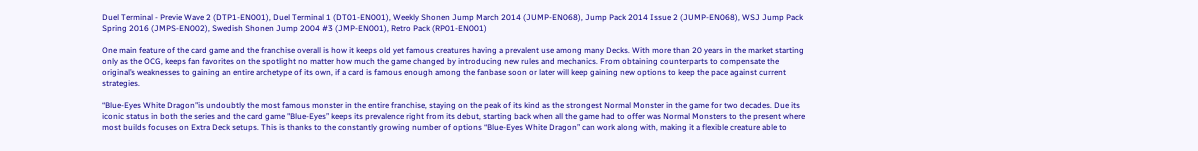Duel Terminal - Previe Wave 2 (DTP1-EN001), Duel Terminal 1 (DT01-EN001), Weekly Shonen Jump March 2014 (JUMP-EN068), Jump Pack 2014 Issue 2 (JUMP-EN068), WSJ Jump Pack Spring 2016 (JMPS-EN002), Swedish Shonen Jump 2004 #3 (JMP-EN001), Retro Pack (RP01-EN001)

One main feature of the card game and the franchise overall is how it keeps old yet famous creatures having a prevalent use among many Decks. With more than 20 years in the market starting only as the OCG, keeps fan favorites on the spotlight no matter how much the game changed by introducing new rules and mechanics. From obtaining counterparts to compensate the original’s weaknesses to gaining an entire archetype of its own, if a card is famous enough among the fanbase soon or later will keep gaining new options to keep the pace against current strategies.

“Blue-Eyes White Dragon"is undoubtly the most famous monster in the entire franchise, staying on the peak of its kind as the strongest Normal Monster in the game for two decades. Due its iconic status in both the series and the card game "Blue-Eyes” keeps its prevalence right from its debut, starting back when all the game had to offer was Normal Monsters to the present where most builds focuses on Extra Deck setups. This is thanks to the constantly growing number of options “Blue-Eyes White Dragon” can work along with, making it a flexible creature able to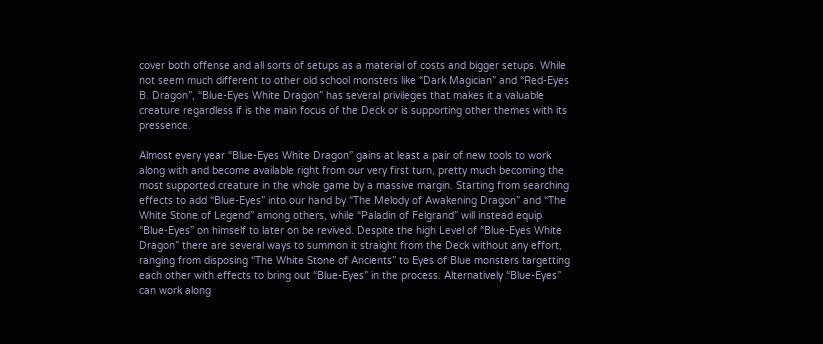cover both offense and all sorts of setups as a material of costs and bigger setups. While not seem much different to other old school monsters like “Dark Magician” and “Red-Eyes B. Dragon”, “Blue-Eyes White Dragon” has several privileges that makes it a valuable creature regardless if is the main focus of the Deck or is supporting other themes with its pressence.

Almost every year “Blue-Eyes White Dragon” gains at least a pair of new tools to work along with and become available right from our very first turn, pretty much becoming the most supported creature in the whole game by a massive margin. Starting from searching effects to add “Blue-Eyes” into our hand by “The Melody of Awakening Dragon” and “The White Stone of Legend” among others, while “Paladin of Felgrand” will instead equip “Blue-Eyes” on himself to later on be revived. Despite the high Level of “Blue-Eyes White Dragon” there are several ways to summon it straight from the Deck without any effort, ranging from disposing “The White Stone of Ancients” to Eyes of Blue monsters targetting each other with effects to bring out “Blue-Eyes” in the process. Alternatively “Blue-Eyes” can work along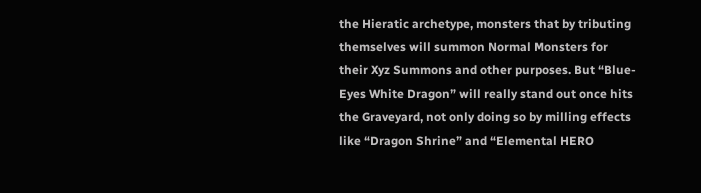the Hieratic archetype, monsters that by tributing themselves will summon Normal Monsters for their Xyz Summons and other purposes. But “Blue-Eyes White Dragon” will really stand out once hits the Graveyard, not only doing so by milling effects like “Dragon Shrine” and “Elemental HERO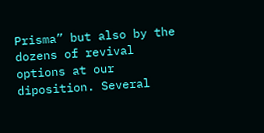Prisma” but also by the dozens of revival options at our diposition. Several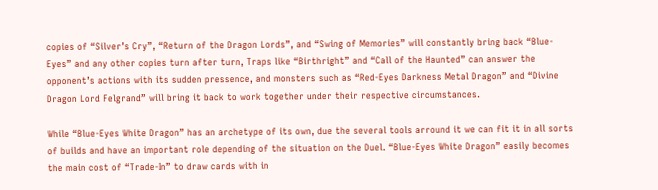copies of “Silver’s Cry”, “Return of the Dragon Lords”, and “Swing of Memories” will constantly bring back “Blue-Eyes” and any other copies turn after turn, Traps like “Birthright” and “Call of the Haunted” can answer the opponent’s actions with its sudden pressence, and monsters such as “Red-Eyes Darkness Metal Dragon” and “Divine Dragon Lord Felgrand” will bring it back to work together under their respective circumstances.

While “Blue-Eyes White Dragon” has an archetype of its own, due the several tools arround it we can fit it in all sorts of builds and have an important role depending of the situation on the Duel. “Blue-Eyes White Dragon” easily becomes the main cost of “Trade-In” to draw cards with in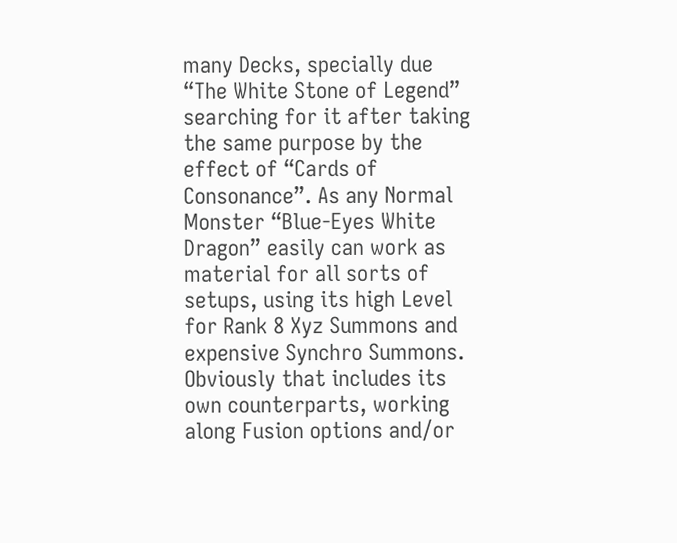many Decks, specially due “The White Stone of Legend” searching for it after taking the same purpose by the effect of “Cards of Consonance”. As any Normal Monster “Blue-Eyes White Dragon” easily can work as material for all sorts of setups, using its high Level for Rank 8 Xyz Summons and expensive Synchro Summons. Obviously that includes its own counterparts, working along Fusion options and/or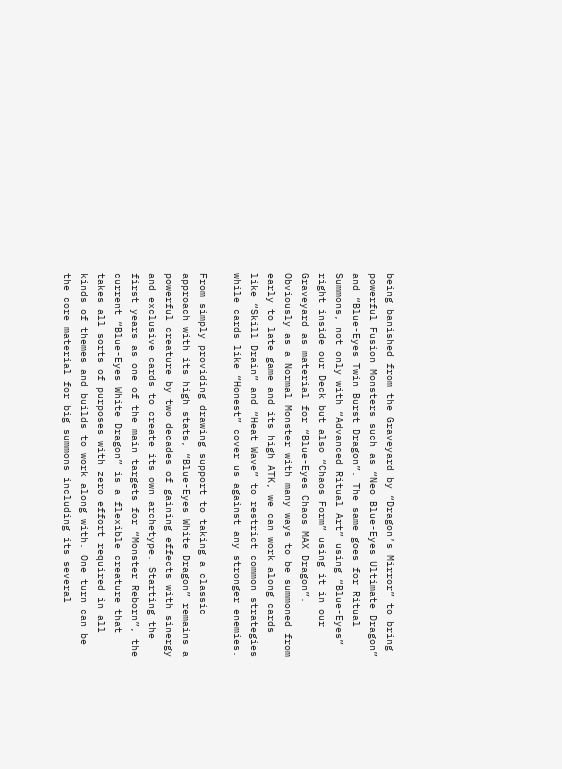being banished from the Graveyard by “Dragon’s Mirror” to bring powerful Fusion Monsters such as “Neo Blue-Eyes Ultimate Dragon” and “Blue-Eyes Twin Burst Dragon”. The same goes for Ritual Summons, not only with “Advanced Ritual Art” using “Blue-Eyes” right inside our Deck but also “Chaos Form” using it in our Graveyard as material for “Blue-Eyes Chaos MAX Dragon”. Obviously as a Normal Monster with many ways to be summoned from early to late game and its high ATK, we can work along cards like “Skill Drain” and “Heat Wave” to restrict common strategies while cards like “Honest” cover us against any stronger enemies.

From simply providing drawing support to taking a classic approach with its high stats, “Blue-Eyes White Dragon” remains a powerful creature by two decades of gaining effects with sinergy and exclusive cards to create its own archetype. Starting the first years as one of the main targets for “Monster Reborn”, the current “Blue-Eyes White Dragon” is a flexible creature that takes all sorts of purposes with zero effort required in all kinds of themes and builds to work along with. One turn can be the core material for big summons including its several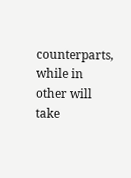counterparts, while in other will take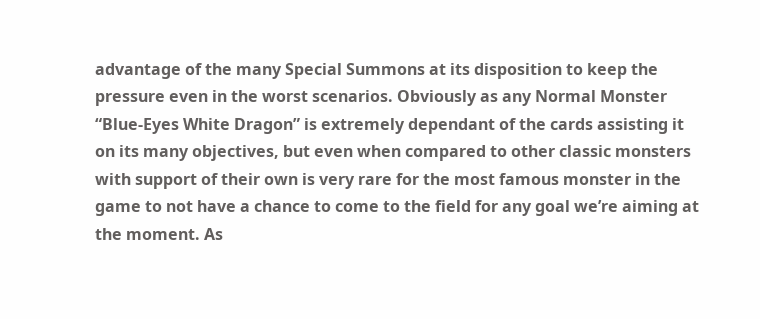advantage of the many Special Summons at its disposition to keep the pressure even in the worst scenarios. Obviously as any Normal Monster “Blue-Eyes White Dragon” is extremely dependant of the cards assisting it on its many objectives, but even when compared to other classic monsters with support of their own is very rare for the most famous monster in the game to not have a chance to come to the field for any goal we’re aiming at the moment. As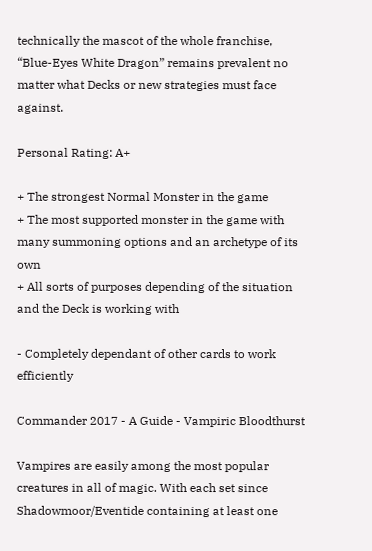technically the mascot of the whole franchise, “Blue-Eyes White Dragon” remains prevalent no matter what Decks or new strategies must face against.

Personal Rating: A+

+ The strongest Normal Monster in the game
+ The most supported monster in the game with many summoning options and an archetype of its own
+ All sorts of purposes depending of the situation and the Deck is working with

- Completely dependant of other cards to work efficiently

Commander 2017 - A Guide - Vampiric Bloodthurst

Vampires are easily among the most popular creatures in all of magic. With each set since Shadowmoor/Eventide containing at least one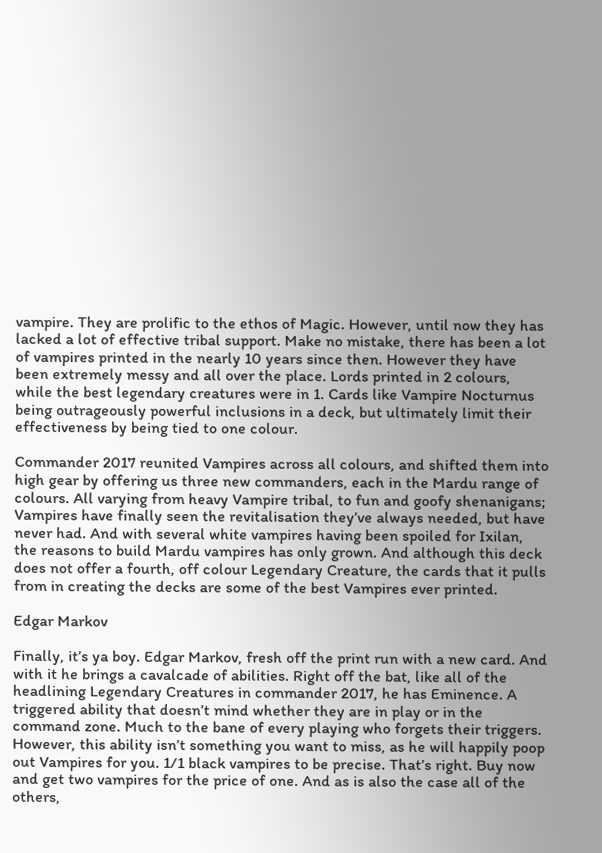vampire. They are prolific to the ethos of Magic. However, until now they has lacked a lot of effective tribal support. Make no mistake, there has been a lot of vampires printed in the nearly 10 years since then. However they have been extremely messy and all over the place. Lords printed in 2 colours, while the best legendary creatures were in 1. Cards like Vampire Nocturnus being outrageously powerful inclusions in a deck, but ultimately limit their effectiveness by being tied to one colour.

Commander 2017 reunited Vampires across all colours, and shifted them into high gear by offering us three new commanders, each in the Mardu range of colours. All varying from heavy Vampire tribal, to fun and goofy shenanigans; Vampires have finally seen the revitalisation they’ve always needed, but have never had. And with several white vampires having been spoiled for Ixilan, the reasons to build Mardu vampires has only grown. And although this deck does not offer a fourth, off colour Legendary Creature, the cards that it pulls from in creating the decks are some of the best Vampires ever printed.

Edgar Markov

Finally, it’s ya boy. Edgar Markov, fresh off the print run with a new card. And with it he brings a cavalcade of abilities. Right off the bat, like all of the headlining Legendary Creatures in commander 2017, he has Eminence. A triggered ability that doesn’t mind whether they are in play or in the command zone. Much to the bane of every playing who forgets their triggers. However, this ability isn’t something you want to miss, as he will happily poop out Vampires for you. 1/1 black vampires to be precise. That’s right. Buy now and get two vampires for the price of one. And as is also the case all of the others,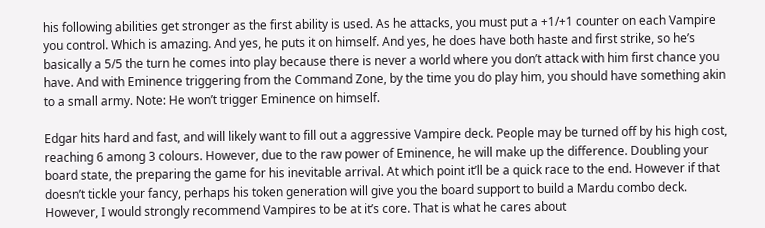his following abilities get stronger as the first ability is used. As he attacks, you must put a +1/+1 counter on each Vampire you control. Which is amazing. And yes, he puts it on himself. And yes, he does have both haste and first strike, so he’s basically a 5/5 the turn he comes into play because there is never a world where you don’t attack with him first chance you have. And with Eminence triggering from the Command Zone, by the time you do play him, you should have something akin to a small army. Note: He won’t trigger Eminence on himself.

Edgar hits hard and fast, and will likely want to fill out a aggressive Vampire deck. People may be turned off by his high cost, reaching 6 among 3 colours. However, due to the raw power of Eminence, he will make up the difference. Doubling your board state, the preparing the game for his inevitable arrival. At which point it’ll be a quick race to the end. However if that doesn’t tickle your fancy, perhaps his token generation will give you the board support to build a Mardu combo deck. However, I would strongly recommend Vampires to be at it’s core. That is what he cares about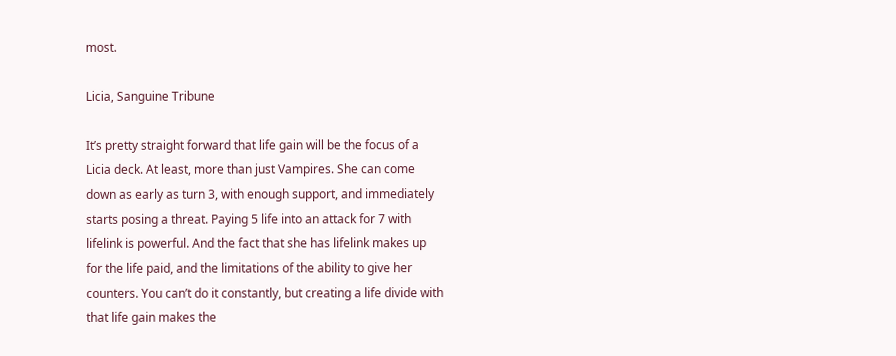most.

Licia, Sanguine Tribune

It’s pretty straight forward that life gain will be the focus of a Licia deck. At least, more than just Vampires. She can come down as early as turn 3, with enough support, and immediately starts posing a threat. Paying 5 life into an attack for 7 with lifelink is powerful. And the fact that she has lifelink makes up for the life paid, and the limitations of the ability to give her counters. You can’t do it constantly, but creating a life divide with that life gain makes the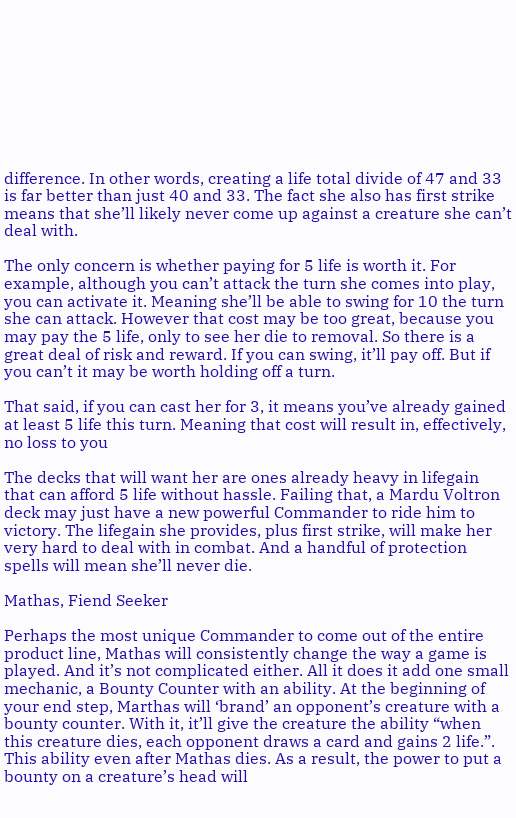difference. In other words, creating a life total divide of 47 and 33 is far better than just 40 and 33. The fact she also has first strike means that she’ll likely never come up against a creature she can’t deal with.

The only concern is whether paying for 5 life is worth it. For example, although you can’t attack the turn she comes into play, you can activate it. Meaning she’ll be able to swing for 10 the turn she can attack. However that cost may be too great, because you may pay the 5 life, only to see her die to removal. So there is a great deal of risk and reward. If you can swing, it’ll pay off. But if you can’t it may be worth holding off a turn.

That said, if you can cast her for 3, it means you’ve already gained at least 5 life this turn. Meaning that cost will result in, effectively, no loss to you

The decks that will want her are ones already heavy in lifegain that can afford 5 life without hassle. Failing that, a Mardu Voltron deck may just have a new powerful Commander to ride him to victory. The lifegain she provides, plus first strike, will make her very hard to deal with in combat. And a handful of protection spells will mean she’ll never die.

Mathas, Fiend Seeker

Perhaps the most unique Commander to come out of the entire product line, Mathas will consistently change the way a game is played. And it’s not complicated either. All it does it add one small mechanic, a Bounty Counter with an ability. At the beginning of your end step, Marthas will ‘brand’ an opponent’s creature with a bounty counter. With it, it’ll give the creature the ability “when this creature dies, each opponent draws a card and gains 2 life.”. This ability even after Mathas dies. As a result, the power to put a bounty on a creature’s head will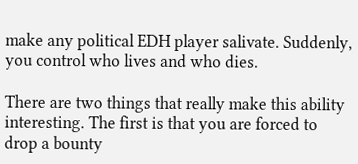make any political EDH player salivate. Suddenly, you control who lives and who dies.

There are two things that really make this ability interesting. The first is that you are forced to drop a bounty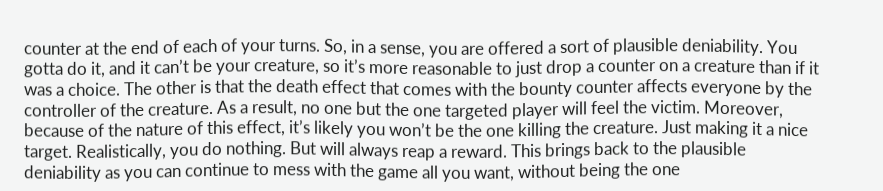counter at the end of each of your turns. So, in a sense, you are offered a sort of plausible deniability. You gotta do it, and it can’t be your creature, so it’s more reasonable to just drop a counter on a creature than if it was a choice. The other is that the death effect that comes with the bounty counter affects everyone by the controller of the creature. As a result, no one but the one targeted player will feel the victim. Moreover, because of the nature of this effect, it’s likely you won’t be the one killing the creature. Just making it a nice target. Realistically, you do nothing. But will always reap a reward. This brings back to the plausible deniability as you can continue to mess with the game all you want, without being the one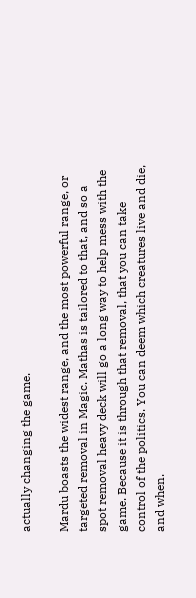actually changing the game.

Mardu boasts the widest range, and the most powerful range, or targeted removal in Magic. Mathas is tailored to that, and so a spot removal heavy deck will go a long way to help mess with the game. Because it is through that removal, that you can take control of the politics. You can deem which creatures live and die, and when.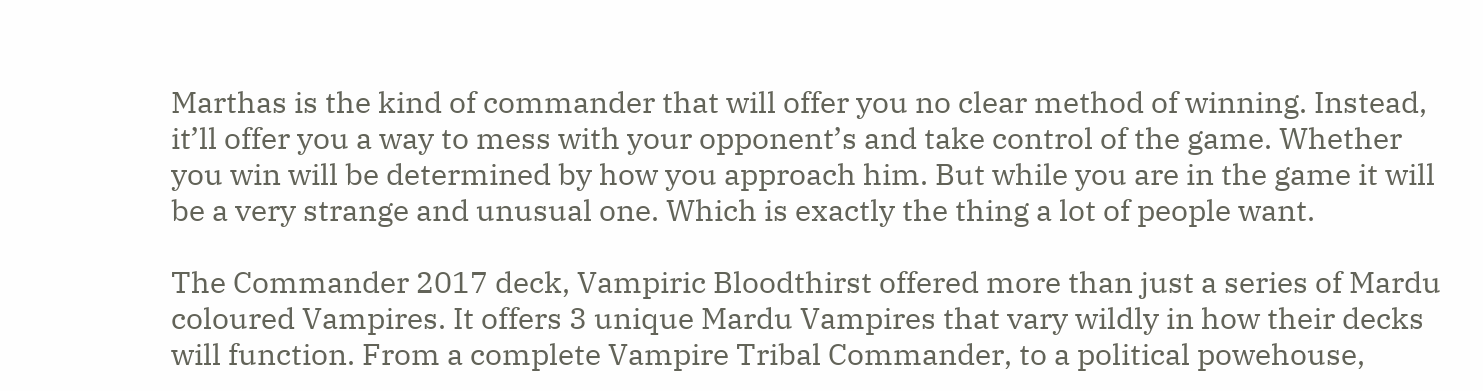Marthas is the kind of commander that will offer you no clear method of winning. Instead, it’ll offer you a way to mess with your opponent’s and take control of the game. Whether you win will be determined by how you approach him. But while you are in the game it will be a very strange and unusual one. Which is exactly the thing a lot of people want.

The Commander 2017 deck, Vampiric Bloodthirst offered more than just a series of Mardu coloured Vampires. It offers 3 unique Mardu Vampires that vary wildly in how their decks will function. From a complete Vampire Tribal Commander, to a political powehouse,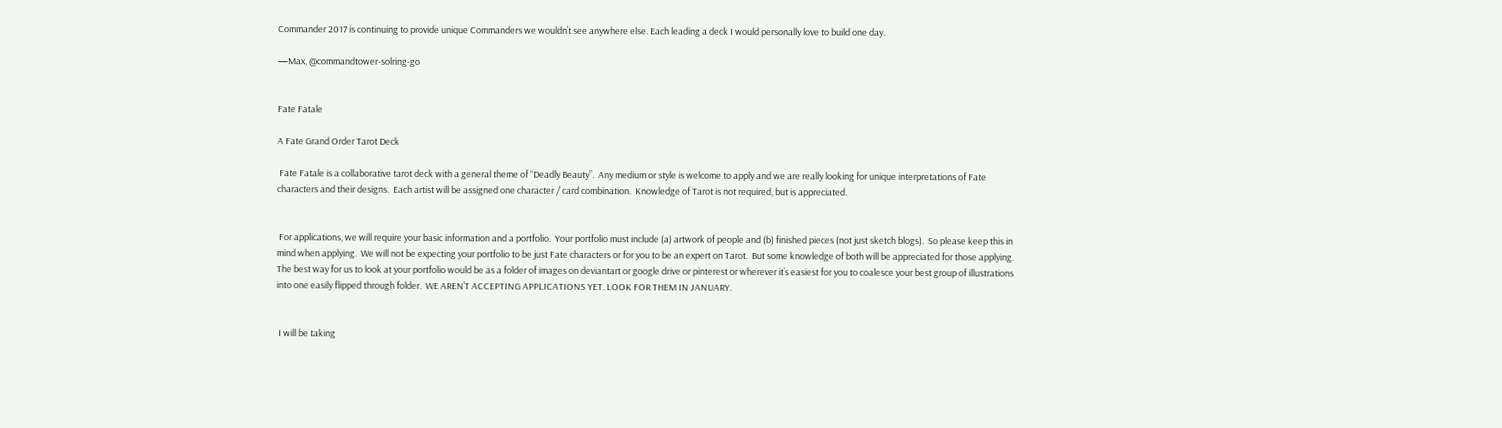Commander 2017 is continuing to provide unique Commanders we wouldn’t see anywhere else. Each leading a deck I would personally love to build one day.

—Max, @commandtower-solring-go


Fate Fatale

A Fate Grand Order Tarot Deck

 Fate Fatale is a collaborative tarot deck with a general theme of “Deadly Beauty”.  Any medium or style is welcome to apply and we are really looking for unique interpretations of Fate characters and their designs.  Each artist will be assigned one character / card combination.  Knowledge of Tarot is not required, but is appreciated.


 For applications, we will require your basic information and a portfolio.  Your portfolio must include (a) artwork of people and (b) finished pieces (not just sketch blogs).  So please keep this in mind when applying.  We will not be expecting your portfolio to be just Fate characters or for you to be an expert on Tarot.  But some knowledge of both will be appreciated for those applying.  The best way for us to look at your portfolio would be as a folder of images on deviantart or google drive or pinterest or wherever it’s easiest for you to coalesce your best group of illustrations into one easily flipped through folder.  WE AREN’T ACCEPTING APPLICATIONS YET. LOOK FOR THEM IN JANUARY.


 I will be taking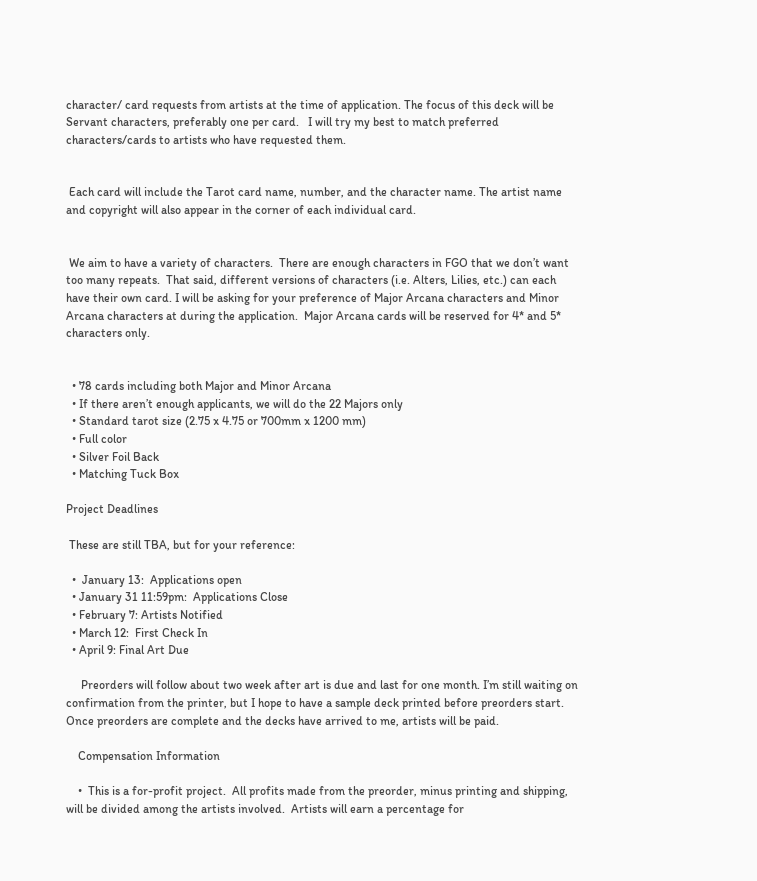character/ card requests from artists at the time of application. The focus of this deck will be Servant characters, preferably one per card.   I will try my best to match preferred characters/cards to artists who have requested them.


 Each card will include the Tarot card name, number, and the character name. The artist name and copyright will also appear in the corner of each individual card.


 We aim to have a variety of characters.  There are enough characters in FGO that we don’t want too many repeats.  That said, different versions of characters (i.e. Alters, Lilies, etc.) can each have their own card. I will be asking for your preference of Major Arcana characters and Minor Arcana characters at during the application.  Major Arcana cards will be reserved for 4* and 5* characters only.


  • 78 cards including both Major and Minor Arcana
  • If there aren’t enough applicants, we will do the 22 Majors only
  • Standard tarot size (2.75 x 4.75 or 700mm x 1200 mm)
  • Full color
  • Silver Foil Back
  • Matching Tuck Box

Project Deadlines

 These are still TBA, but for your reference:

  •  January 13:  Applications open
  • January 31 11:59pm:  Applications Close
  • February 7: Artists Notified
  • March 12:  First Check In
  • April 9: Final Art Due

     Preorders will follow about two week after art is due and last for one month. I’m still waiting on confirmation from the printer, but I hope to have a sample deck printed before preorders start.  Once preorders are complete and the decks have arrived to me, artists will be paid.

    Compensation Information

    •  This is a for-profit project.  All profits made from the preorder, minus printing and shipping, will be divided among the artists involved.  Artists will earn a percentage for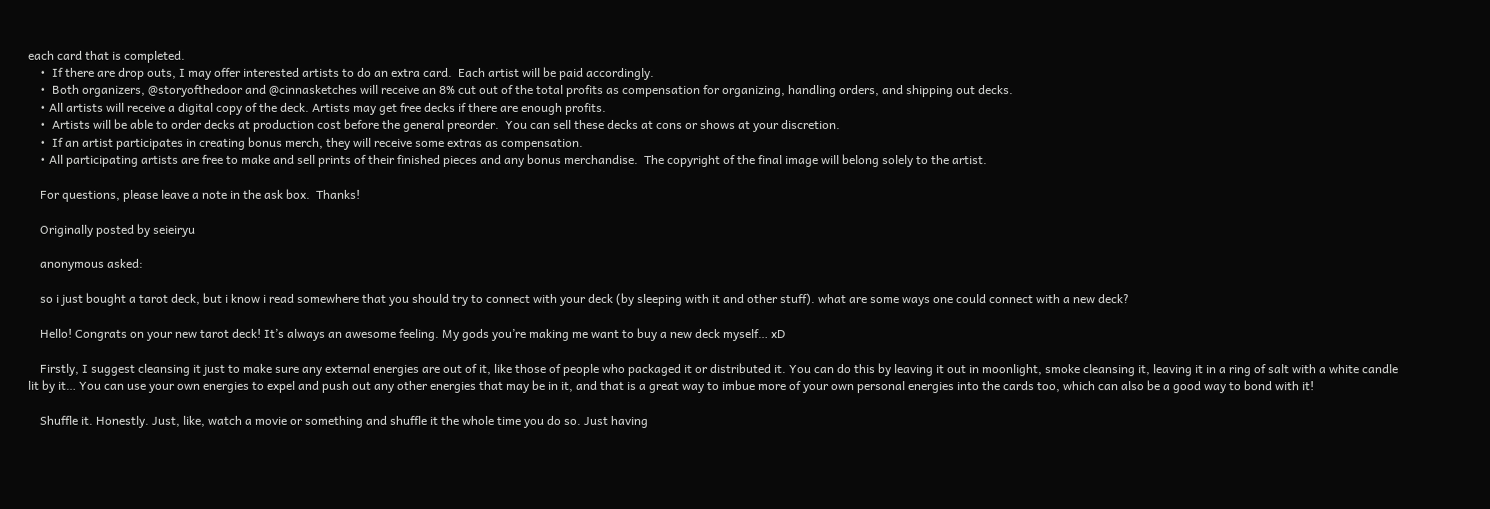each card that is completed.
    •  If there are drop outs, I may offer interested artists to do an extra card.  Each artist will be paid accordingly.
    •  Both organizers, @storyofthedoor and @cinnasketches will receive an 8% cut out of the total profits as compensation for organizing, handling orders, and shipping out decks.
    • All artists will receive a digital copy of the deck. Artists may get free decks if there are enough profits.
    •  Artists will be able to order decks at production cost before the general preorder.  You can sell these decks at cons or shows at your discretion.
    •  If an artist participates in creating bonus merch, they will receive some extras as compensation.
    • All participating artists are free to make and sell prints of their finished pieces and any bonus merchandise.  The copyright of the final image will belong solely to the artist.

    For questions, please leave a note in the ask box.  Thanks!

    Originally posted by seieiryu

    anonymous asked:

    so i just bought a tarot deck, but i know i read somewhere that you should try to connect with your deck (by sleeping with it and other stuff). what are some ways one could connect with a new deck?

    Hello! Congrats on your new tarot deck! It’s always an awesome feeling. My gods you’re making me want to buy a new deck myself… xD

    Firstly, I suggest cleansing it just to make sure any external energies are out of it, like those of people who packaged it or distributed it. You can do this by leaving it out in moonlight, smoke cleansing it, leaving it in a ring of salt with a white candle lit by it… You can use your own energies to expel and push out any other energies that may be in it, and that is a great way to imbue more of your own personal energies into the cards too, which can also be a good way to bond with it!

    Shuffle it. Honestly. Just, like, watch a movie or something and shuffle it the whole time you do so. Just having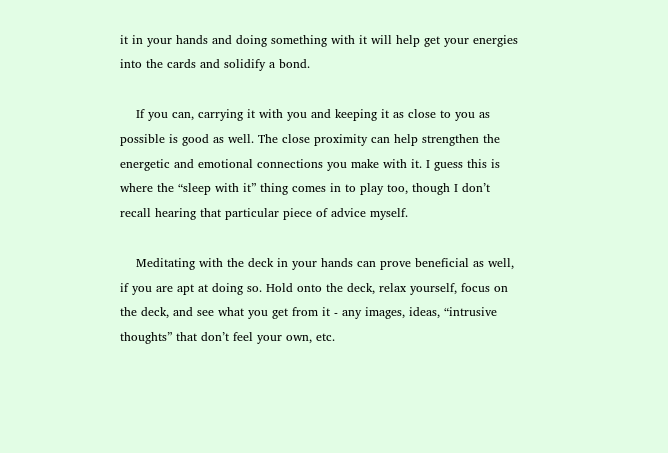it in your hands and doing something with it will help get your energies into the cards and solidify a bond.

    If you can, carrying it with you and keeping it as close to you as possible is good as well. The close proximity can help strengthen the energetic and emotional connections you make with it. I guess this is where the “sleep with it” thing comes in to play too, though I don’t recall hearing that particular piece of advice myself.

    Meditating with the deck in your hands can prove beneficial as well, if you are apt at doing so. Hold onto the deck, relax yourself, focus on the deck, and see what you get from it - any images, ideas, “intrusive thoughts” that don’t feel your own, etc.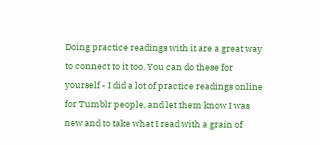Doing practice readings with it are a great way to connect to it too. You can do these for yourself - I did a lot of practice readings online for Tumblr people, and let them know I was new and to take what I read with a grain of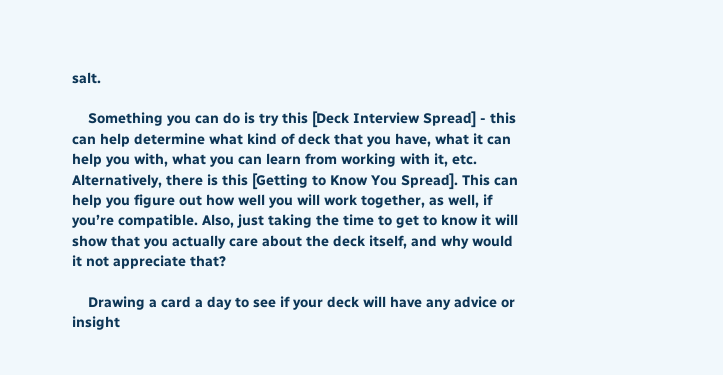salt.

    Something you can do is try this [Deck Interview Spread] - this can help determine what kind of deck that you have, what it can help you with, what you can learn from working with it, etc. Alternatively, there is this [Getting to Know You Spread]. This can help you figure out how well you will work together, as well, if you’re compatible. Also, just taking the time to get to know it will show that you actually care about the deck itself, and why would it not appreciate that?

    Drawing a card a day to see if your deck will have any advice or insight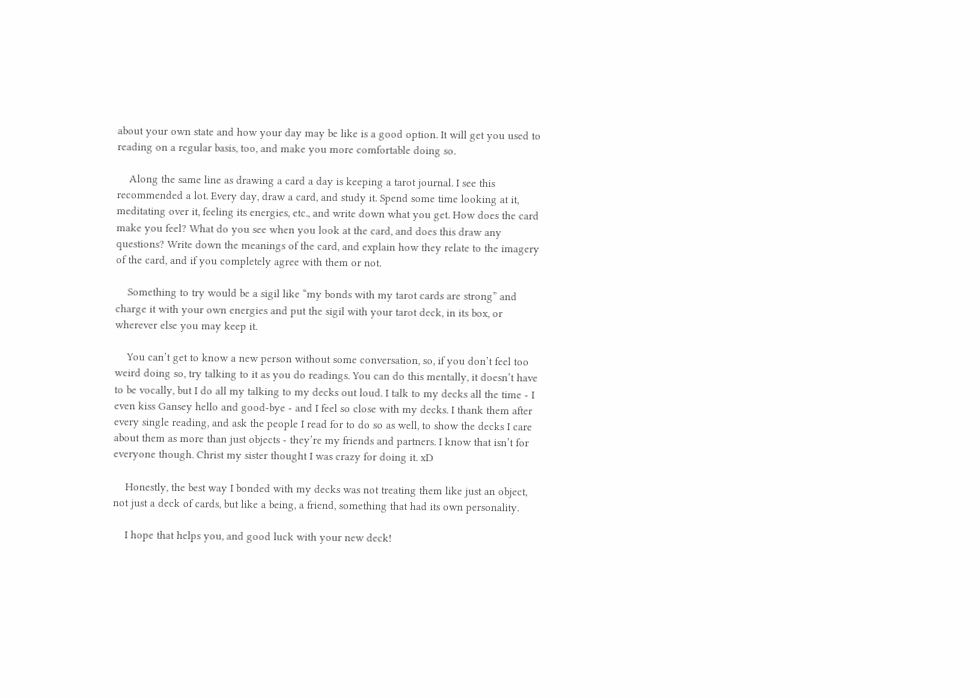about your own state and how your day may be like is a good option. It will get you used to reading on a regular basis, too, and make you more comfortable doing so.

    Along the same line as drawing a card a day is keeping a tarot journal. I see this recommended a lot. Every day, draw a card, and study it. Spend some time looking at it, meditating over it, feeling its energies, etc., and write down what you get. How does the card make you feel? What do you see when you look at the card, and does this draw any questions? Write down the meanings of the card, and explain how they relate to the imagery of the card, and if you completely agree with them or not.

    Something to try would be a sigil like “my bonds with my tarot cards are strong” and charge it with your own energies and put the sigil with your tarot deck, in its box, or wherever else you may keep it.

    You can’t get to know a new person without some conversation, so, if you don’t feel too weird doing so, try talking to it as you do readings. You can do this mentally, it doesn’t have to be vocally, but I do all my talking to my decks out loud. I talk to my decks all the time - I even kiss Gansey hello and good-bye - and I feel so close with my decks. I thank them after every single reading, and ask the people I read for to do so as well, to show the decks I care about them as more than just objects - they’re my friends and partners. I know that isn’t for everyone though. Christ my sister thought I was crazy for doing it. xD

    Honestly, the best way I bonded with my decks was not treating them like just an object, not just a deck of cards, but like a being, a friend, something that had its own personality.

    I hope that helps you, and good luck with your new deck!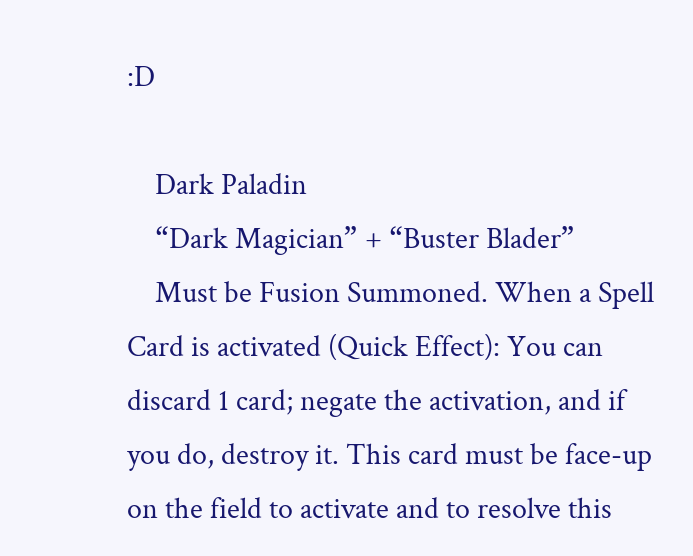:D

    Dark Paladin
    “Dark Magician” + “Buster Blader”
    Must be Fusion Summoned. When a Spell Card is activated (Quick Effect): You can discard 1 card; negate the activation, and if you do, destroy it. This card must be face-up on the field to activate and to resolve this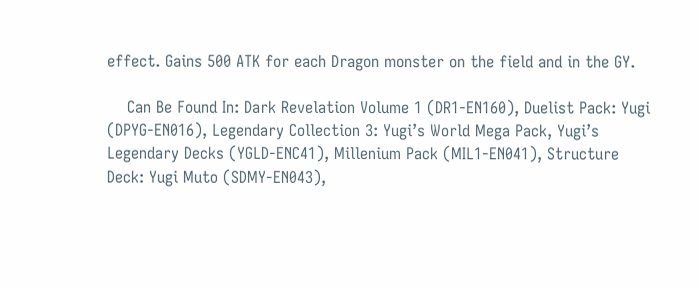effect. Gains 500 ATK for each Dragon monster on the field and in the GY.

    Can Be Found In: Dark Revelation Volume 1 (DR1-EN160), Duelist Pack: Yugi (DPYG-EN016), Legendary Collection 3: Yugi’s World Mega Pack, Yugi’s Legendary Decks (YGLD-ENC41), Millenium Pack (MIL1-EN041), Structure Deck: Yugi Muto (SDMY-EN043),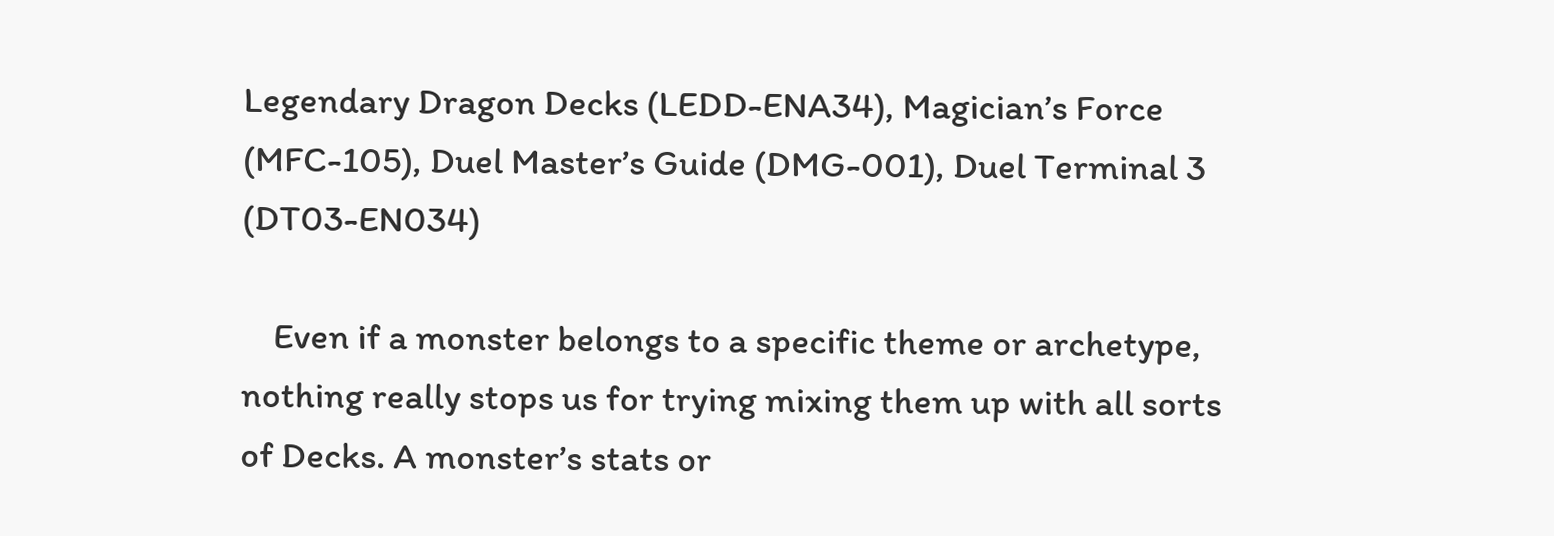Legendary Dragon Decks (LEDD-ENA34), Magician’s Force (MFC-105), Duel Master’s Guide (DMG-001), Duel Terminal 3 (DT03-EN034)

    Even if a monster belongs to a specific theme or archetype, nothing really stops us for trying mixing them up with all sorts of Decks. A monster’s stats or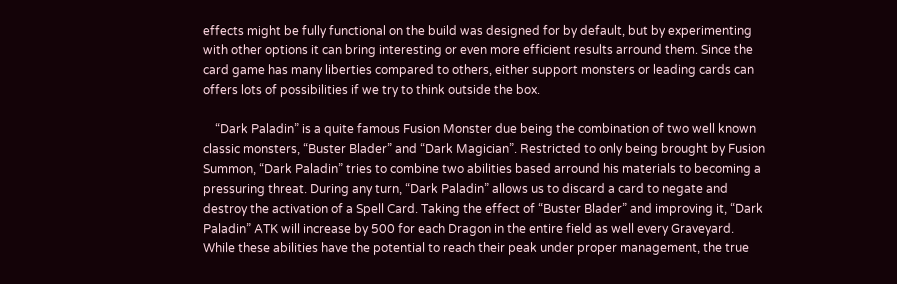effects might be fully functional on the build was designed for by default, but by experimenting with other options it can bring interesting or even more efficient results arround them. Since the card game has many liberties compared to others, either support monsters or leading cards can offers lots of possibilities if we try to think outside the box.

    “Dark Paladin” is a quite famous Fusion Monster due being the combination of two well known classic monsters, “Buster Blader” and “Dark Magician”. Restricted to only being brought by Fusion Summon, “Dark Paladin” tries to combine two abilities based arround his materials to becoming a pressuring threat. During any turn, “Dark Paladin” allows us to discard a card to negate and destroy the activation of a Spell Card. Taking the effect of “Buster Blader” and improving it, “Dark Paladin” ATK will increase by 500 for each Dragon in the entire field as well every Graveyard. While these abilities have the potential to reach their peak under proper management, the true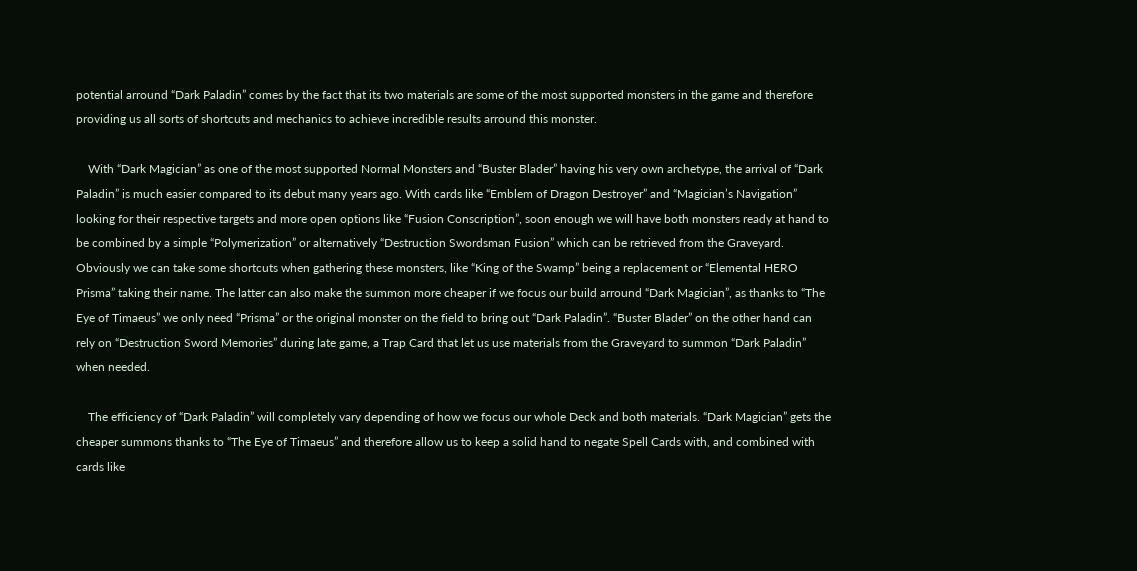potential arround “Dark Paladin” comes by the fact that its two materials are some of the most supported monsters in the game and therefore providing us all sorts of shortcuts and mechanics to achieve incredible results arround this monster.

    With “Dark Magician” as one of the most supported Normal Monsters and “Buster Blader” having his very own archetype, the arrival of “Dark Paladin” is much easier compared to its debut many years ago. With cards like “Emblem of Dragon Destroyer” and “Magician’s Navigation” looking for their respective targets and more open options like “Fusion Conscription”, soon enough we will have both monsters ready at hand to be combined by a simple “Polymerization” or alternatively “Destruction Swordsman Fusion” which can be retrieved from the Graveyard. Obviously we can take some shortcuts when gathering these monsters, like “King of the Swamp” being a replacement or “Elemental HERO Prisma” taking their name. The latter can also make the summon more cheaper if we focus our build arround “Dark Magician”, as thanks to “The Eye of Timaeus” we only need “Prisma” or the original monster on the field to bring out “Dark Paladin”. “Buster Blader” on the other hand can rely on “Destruction Sword Memories” during late game, a Trap Card that let us use materials from the Graveyard to summon “Dark Paladin” when needed.

    The efficiency of “Dark Paladin” will completely vary depending of how we focus our whole Deck and both materials. “Dark Magician” gets the cheaper summons thanks to “The Eye of Timaeus” and therefore allow us to keep a solid hand to negate Spell Cards with, and combined with cards like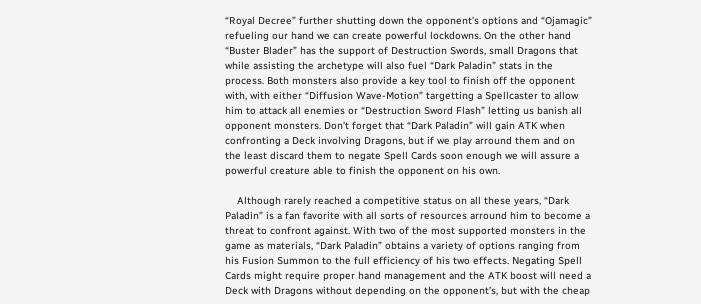“Royal Decree” further shutting down the opponent’s options and “Ojamagic” refueling our hand we can create powerful lockdowns. On the other hand “Buster Blader” has the support of Destruction Swords, small Dragons that while assisting the archetype will also fuel “Dark Paladin” stats in the process. Both monsters also provide a key tool to finish off the opponent with, with either “Diffusion Wave-Motion” targetting a Spellcaster to allow him to attack all enemies or “Destruction Sword Flash” letting us banish all opponent monsters. Don’t forget that “Dark Paladin” will gain ATK when confronting a Deck involving Dragons, but if we play arround them and on the least discard them to negate Spell Cards soon enough we will assure a powerful creature able to finish the opponent on his own.

    Although rarely reached a competitive status on all these years, “Dark Paladin” is a fan favorite with all sorts of resources arround him to become a threat to confront against. With two of the most supported monsters in the game as materials, “Dark Paladin” obtains a variety of options ranging from his Fusion Summon to the full efficiency of his two effects. Negating Spell Cards might require proper hand management and the ATK boost will need a Deck with Dragons without depending on the opponent’s, but with the cheap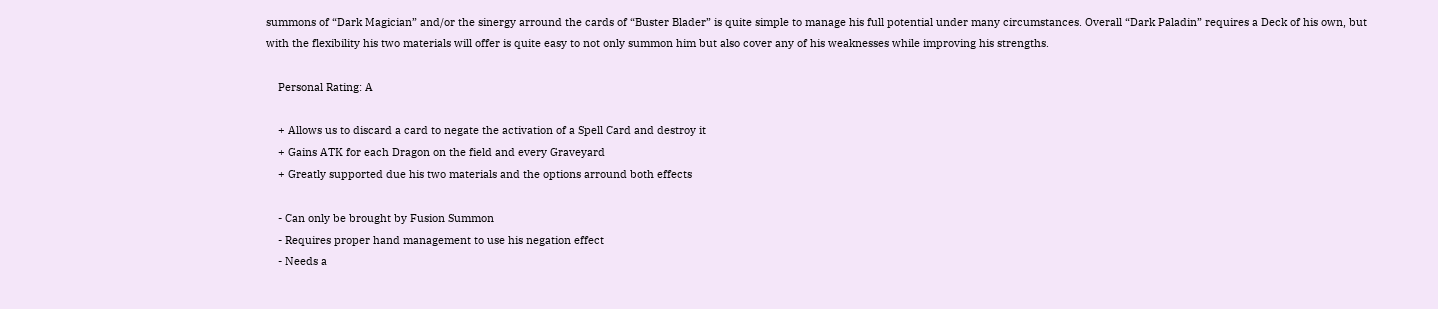summons of “Dark Magician” and/or the sinergy arround the cards of “Buster Blader” is quite simple to manage his full potential under many circumstances. Overall “Dark Paladin” requires a Deck of his own, but with the flexibility his two materials will offer is quite easy to not only summon him but also cover any of his weaknesses while improving his strengths.

    Personal Rating: A

    + Allows us to discard a card to negate the activation of a Spell Card and destroy it
    + Gains ATK for each Dragon on the field and every Graveyard
    + Greatly supported due his two materials and the options arround both effects

    - Can only be brought by Fusion Summon
    - Requires proper hand management to use his negation effect
    - Needs a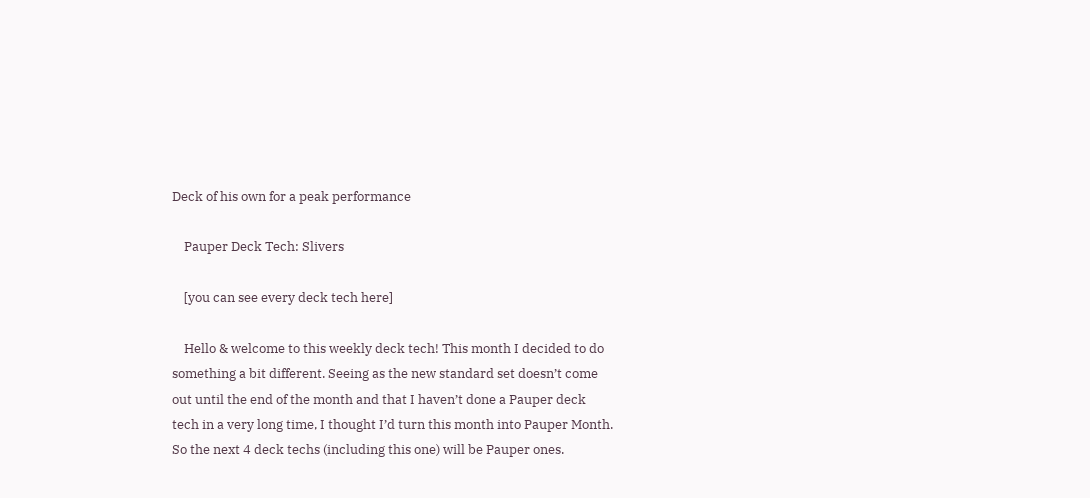Deck of his own for a peak performance

    Pauper Deck Tech: Slivers

    [you can see every deck tech here]

    Hello & welcome to this weekly deck tech! This month I decided to do something a bit different. Seeing as the new standard set doesn’t come out until the end of the month and that I haven’t done a Pauper deck tech in a very long time, I thought I’d turn this month into Pauper Month. So the next 4 deck techs (including this one) will be Pauper ones.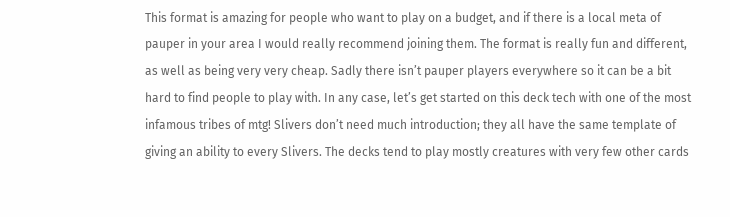This format is amazing for people who want to play on a budget, and if there is a local meta of pauper in your area I would really recommend joining them. The format is really fun and different, as well as being very very cheap. Sadly there isn’t pauper players everywhere so it can be a bit hard to find people to play with. In any case, let’s get started on this deck tech with one of the most infamous tribes of mtg! Slivers don’t need much introduction; they all have the same template of giving an ability to every Slivers. The decks tend to play mostly creatures with very few other cards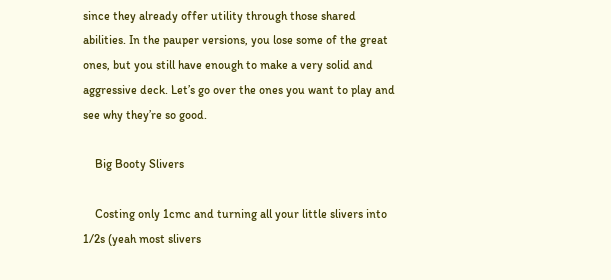since they already offer utility through those shared abilities. In the pauper versions, you lose some of the great ones, but you still have enough to make a very solid and aggressive deck. Let’s go over the ones you want to play and see why they’re so good.

    Big Booty Slivers

    Costing only 1cmc and turning all your little slivers into 1/2s (yeah most slivers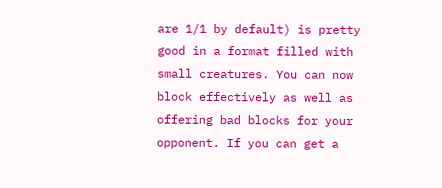are 1/1 by default) is pretty good in a format filled with small creatures. You can now block effectively as well as offering bad blocks for your opponent. If you can get a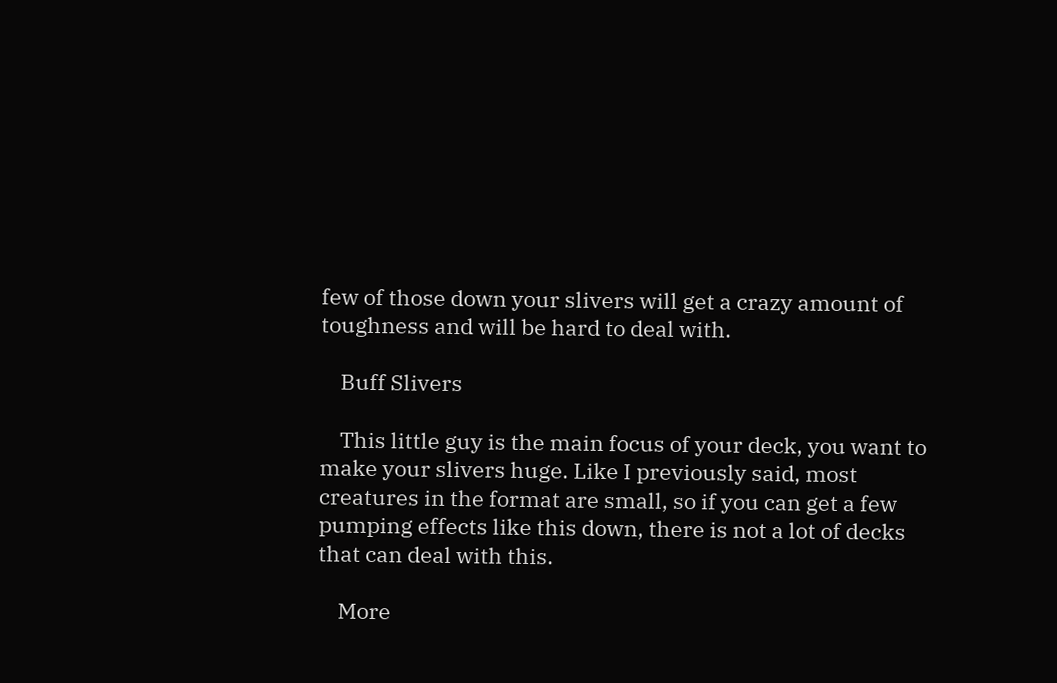few of those down your slivers will get a crazy amount of toughness and will be hard to deal with.

    Buff Slivers

    This little guy is the main focus of your deck, you want to make your slivers huge. Like I previously said, most creatures in the format are small, so if you can get a few pumping effects like this down, there is not a lot of decks that can deal with this.

    More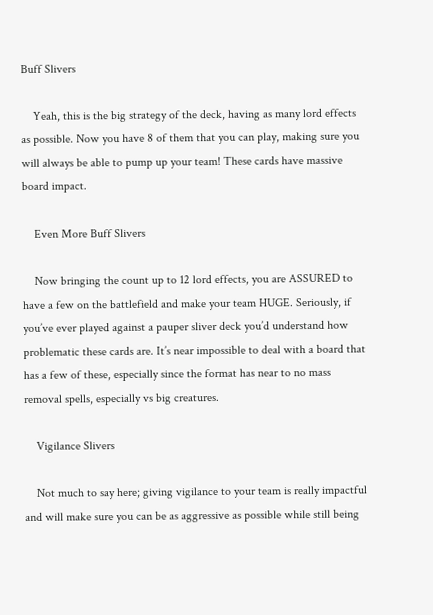Buff Slivers

    Yeah, this is the big strategy of the deck, having as many lord effects as possible. Now you have 8 of them that you can play, making sure you will always be able to pump up your team! These cards have massive board impact.

    Even More Buff Slivers

    Now bringing the count up to 12 lord effects, you are ASSURED to have a few on the battlefield and make your team HUGE. Seriously, if you’ve ever played against a pauper sliver deck you’d understand how problematic these cards are. It’s near impossible to deal with a board that has a few of these, especially since the format has near to no mass removal spells, especially vs big creatures.

    Vigilance Slivers

    Not much to say here; giving vigilance to your team is really impactful and will make sure you can be as aggressive as possible while still being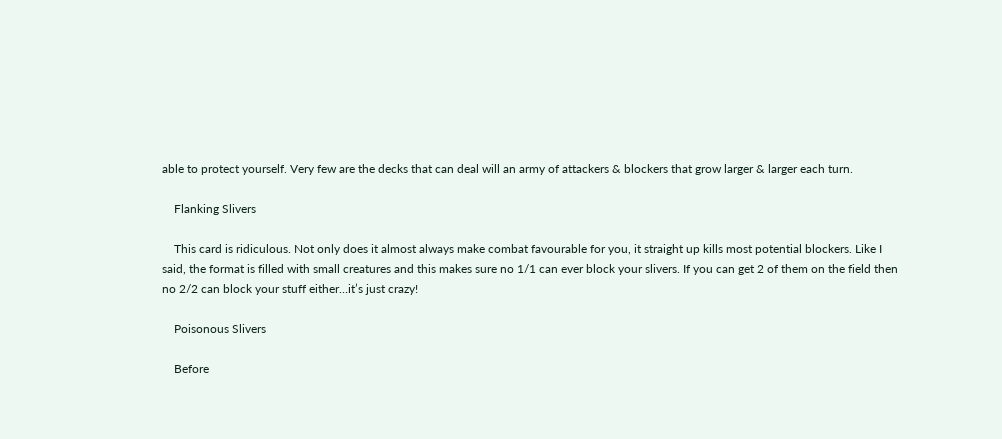able to protect yourself. Very few are the decks that can deal will an army of attackers & blockers that grow larger & larger each turn.

    Flanking Slivers

    This card is ridiculous. Not only does it almost always make combat favourable for you, it straight up kills most potential blockers. Like I said, the format is filled with small creatures and this makes sure no 1/1 can ever block your slivers. If you can get 2 of them on the field then no 2/2 can block your stuff either…it’s just crazy!

    Poisonous Slivers

    Before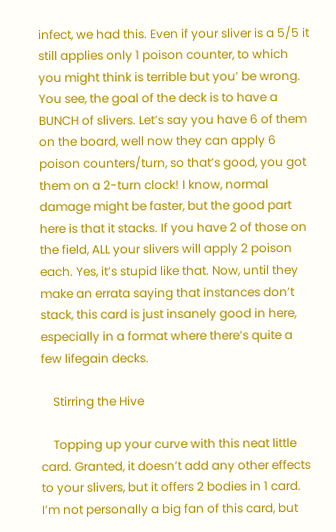infect, we had this. Even if your sliver is a 5/5 it still applies only 1 poison counter, to which you might think is terrible but you’ be wrong. You see, the goal of the deck is to have a BUNCH of slivers. Let’s say you have 6 of them on the board, well now they can apply 6 poison counters/turn, so that’s good, you got them on a 2-turn clock! I know, normal damage might be faster, but the good part here is that it stacks. If you have 2 of those on the field, ALL your slivers will apply 2 poison each. Yes, it’s stupid like that. Now, until they make an errata saying that instances don’t stack, this card is just insanely good in here, especially in a format where there’s quite a few lifegain decks.

    Stirring the Hive

    Topping up your curve with this neat little card. Granted, it doesn’t add any other effects to your slivers, but it offers 2 bodies in 1 card. I’m not personally a big fan of this card, but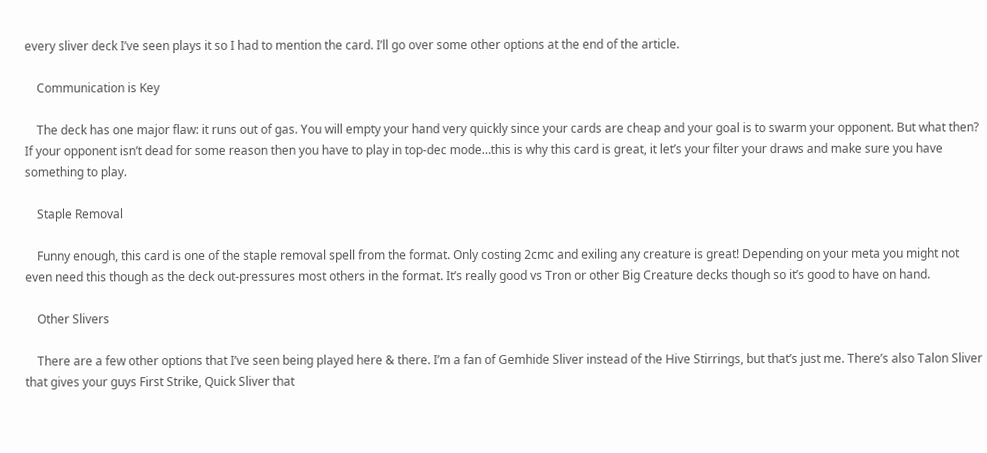every sliver deck I’ve seen plays it so I had to mention the card. I’ll go over some other options at the end of the article.

    Communication is Key

    The deck has one major flaw: it runs out of gas. You will empty your hand very quickly since your cards are cheap and your goal is to swarm your opponent. But what then? If your opponent isn’t dead for some reason then you have to play in top-dec mode…this is why this card is great, it let’s your filter your draws and make sure you have something to play.

    Staple Removal

    Funny enough, this card is one of the staple removal spell from the format. Only costing 2cmc and exiling any creature is great! Depending on your meta you might not even need this though as the deck out-pressures most others in the format. It’s really good vs Tron or other Big Creature decks though so it’s good to have on hand.

    Other Slivers

    There are a few other options that I’ve seen being played here & there. I’m a fan of Gemhide Sliver instead of the Hive Stirrings, but that’s just me. There’s also Talon Sliver that gives your guys First Strike, Quick Sliver that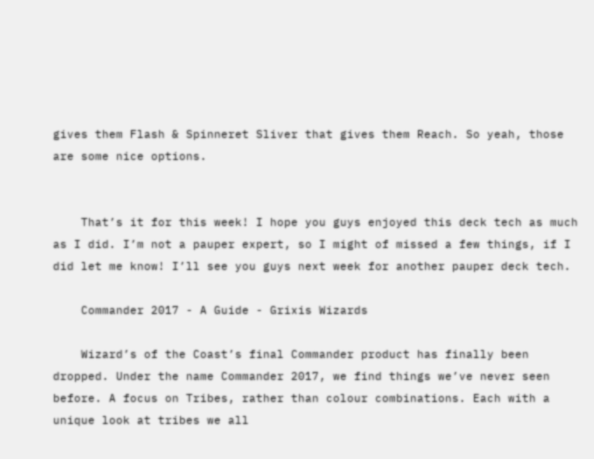gives them Flash & Spinneret Sliver that gives them Reach. So yeah, those are some nice options.


    That’s it for this week! I hope you guys enjoyed this deck tech as much as I did. I’m not a pauper expert, so I might of missed a few things, if I did let me know! I’ll see you guys next week for another pauper deck tech.

    Commander 2017 - A Guide - Grixis Wizards

    Wizard’s of the Coast’s final Commander product has finally been dropped. Under the name Commander 2017, we find things we’ve never seen before. A focus on Tribes, rather than colour combinations. Each with a unique look at tribes we all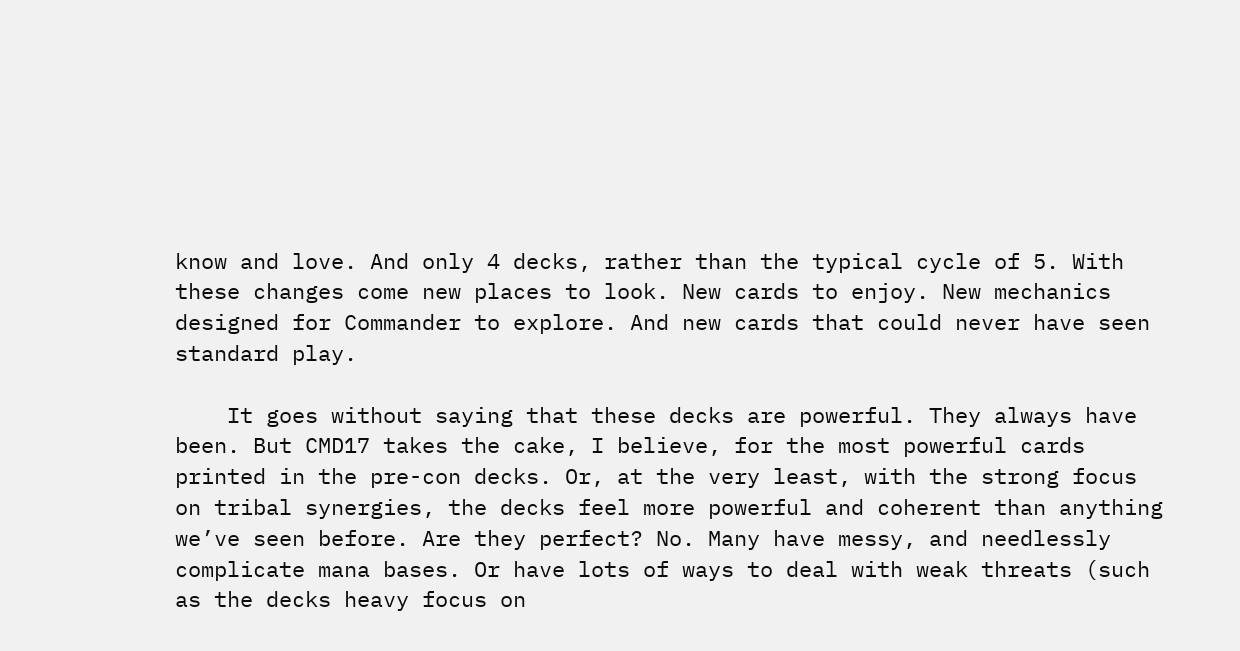know and love. And only 4 decks, rather than the typical cycle of 5. With these changes come new places to look. New cards to enjoy. New mechanics designed for Commander to explore. And new cards that could never have seen standard play.

    It goes without saying that these decks are powerful. They always have been. But CMD17 takes the cake, I believe, for the most powerful cards printed in the pre-con decks. Or, at the very least, with the strong focus on tribal synergies, the decks feel more powerful and coherent than anything we’ve seen before. Are they perfect? No. Many have messy, and needlessly complicate mana bases. Or have lots of ways to deal with weak threats (such as the decks heavy focus on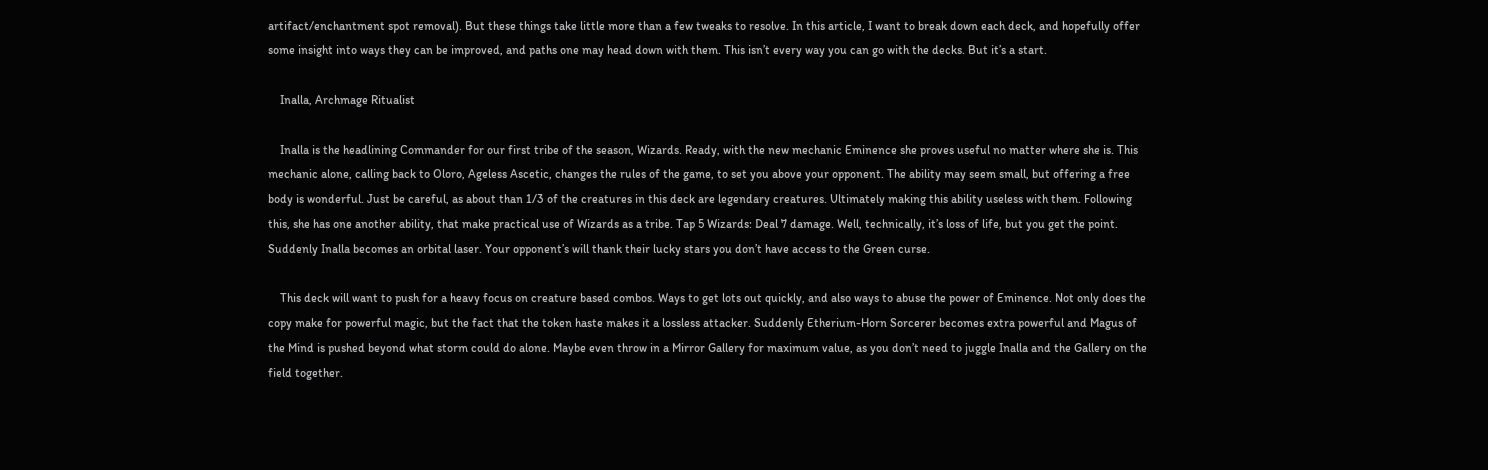artifact/enchantment spot removal). But these things take little more than a few tweaks to resolve. In this article, I want to break down each deck, and hopefully offer some insight into ways they can be improved, and paths one may head down with them. This isn’t every way you can go with the decks. But it’s a start.

    Inalla, Archmage Ritualist

    Inalla is the headlining Commander for our first tribe of the season, Wizards. Ready, with the new mechanic Eminence she proves useful no matter where she is. This mechanic alone, calling back to Oloro, Ageless Ascetic, changes the rules of the game, to set you above your opponent. The ability may seem small, but offering a free body is wonderful. Just be careful, as about than 1/3 of the creatures in this deck are legendary creatures. Ultimately making this ability useless with them. Following this, she has one another ability, that make practical use of Wizards as a tribe. Tap 5 Wizards: Deal 7 damage. Well, technically, it’s loss of life, but you get the point. Suddenly Inalla becomes an orbital laser. Your opponent’s will thank their lucky stars you don’t have access to the Green curse.

    This deck will want to push for a heavy focus on creature based combos. Ways to get lots out quickly, and also ways to abuse the power of Eminence. Not only does the copy make for powerful magic, but the fact that the token haste makes it a lossless attacker. Suddenly Etherium-Horn Sorcerer becomes extra powerful and Magus of the Mind is pushed beyond what storm could do alone. Maybe even throw in a Mirror Gallery for maximum value, as you don’t need to juggle Inalla and the Gallery on the field together.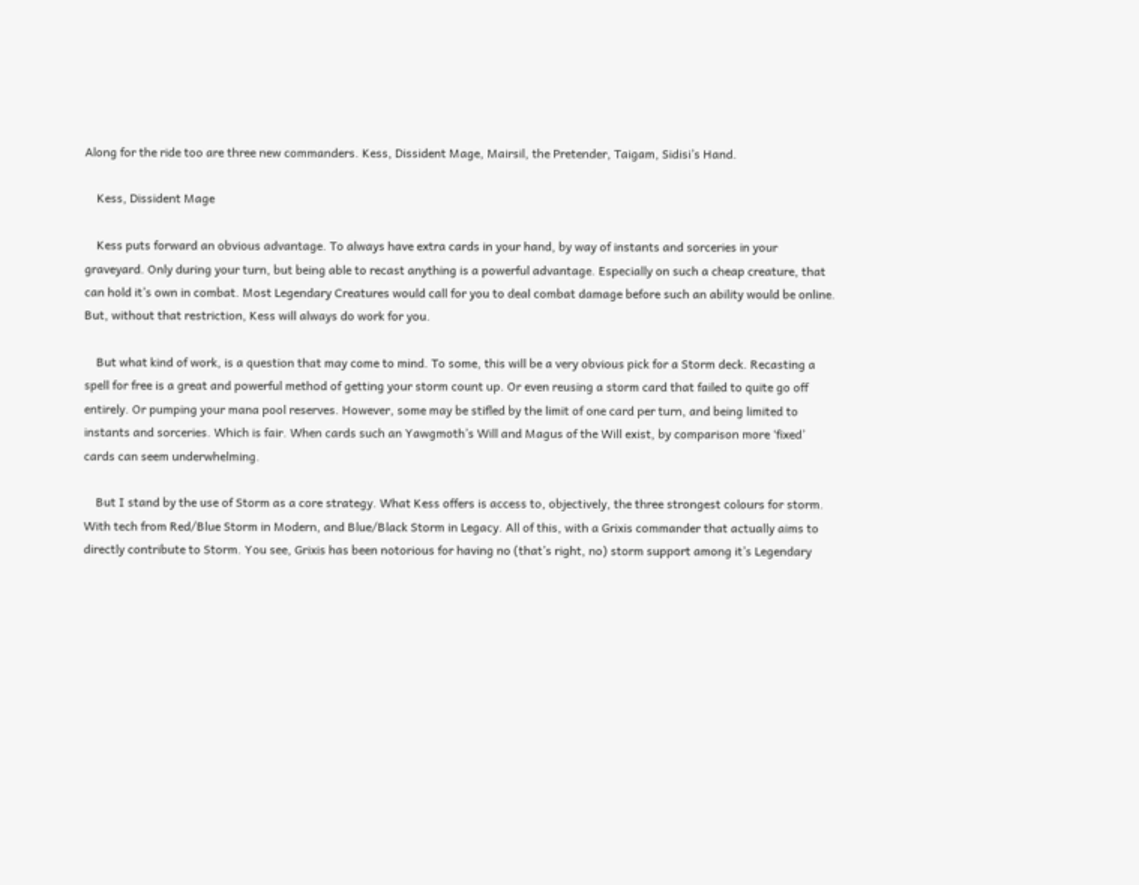Along for the ride too are three new commanders. Kess, Dissident Mage, Mairsil, the Pretender, Taigam, Sidisi’s Hand.

    Kess, Dissident Mage

    Kess puts forward an obvious advantage. To always have extra cards in your hand, by way of instants and sorceries in your graveyard. Only during your turn, but being able to recast anything is a powerful advantage. Especially on such a cheap creature, that can hold it’s own in combat. Most Legendary Creatures would call for you to deal combat damage before such an ability would be online. But, without that restriction, Kess will always do work for you.

    But what kind of work, is a question that may come to mind. To some, this will be a very obvious pick for a Storm deck. Recasting a spell for free is a great and powerful method of getting your storm count up. Or even reusing a storm card that failed to quite go off entirely. Or pumping your mana pool reserves. However, some may be stifled by the limit of one card per turn, and being limited to instants and sorceries. Which is fair. When cards such an Yawgmoth’s Will and Magus of the Will exist, by comparison more ‘fixed’ cards can seem underwhelming.

    But I stand by the use of Storm as a core strategy. What Kess offers is access to, objectively, the three strongest colours for storm. With tech from Red/Blue Storm in Modern, and Blue/Black Storm in Legacy. All of this, with a Grixis commander that actually aims to directly contribute to Storm. You see, Grixis has been notorious for having no (that’s right, no) storm support among it’s Legendary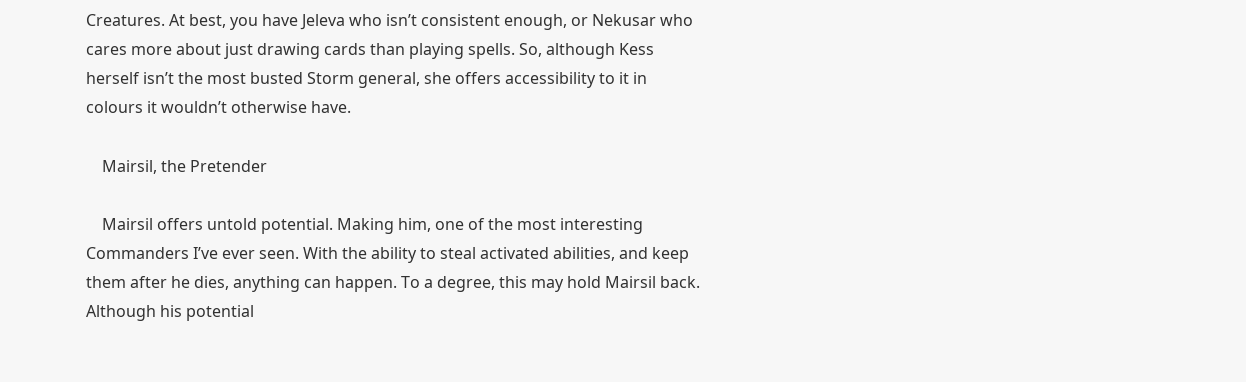Creatures. At best, you have Jeleva who isn’t consistent enough, or Nekusar who cares more about just drawing cards than playing spells. So, although Kess herself isn’t the most busted Storm general, she offers accessibility to it in colours it wouldn’t otherwise have.

    Mairsil, the Pretender

    Mairsil offers untold potential. Making him, one of the most interesting Commanders I’ve ever seen. With the ability to steal activated abilities, and keep them after he dies, anything can happen. To a degree, this may hold Mairsil back. Although his potential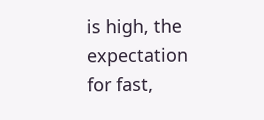is high, the expectation for fast,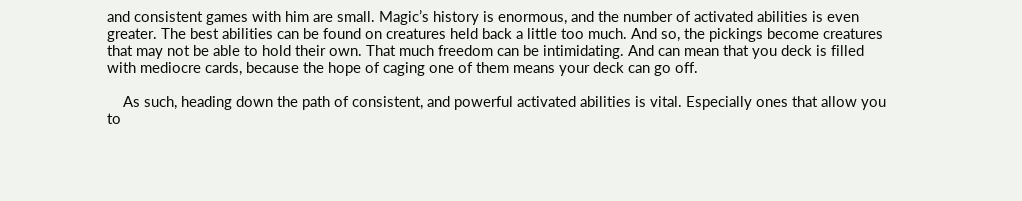and consistent games with him are small. Magic’s history is enormous, and the number of activated abilities is even greater. The best abilities can be found on creatures held back a little too much. And so, the pickings become creatures that may not be able to hold their own. That much freedom can be intimidating. And can mean that you deck is filled with mediocre cards, because the hope of caging one of them means your deck can go off.

    As such, heading down the path of consistent, and powerful activated abilities is vital. Especially ones that allow you to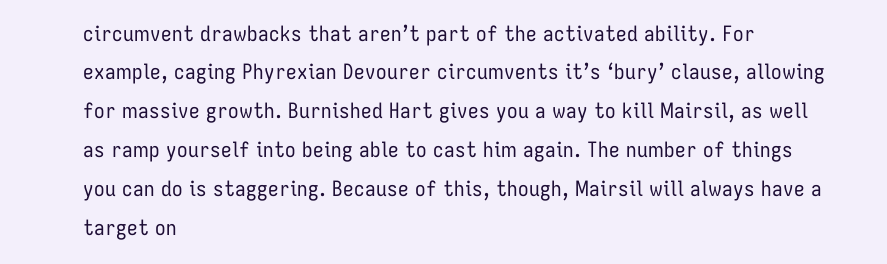circumvent drawbacks that aren’t part of the activated ability. For example, caging Phyrexian Devourer circumvents it’s ‘bury’ clause, allowing for massive growth. Burnished Hart gives you a way to kill Mairsil, as well as ramp yourself into being able to cast him again. The number of things you can do is staggering. Because of this, though, Mairsil will always have a target on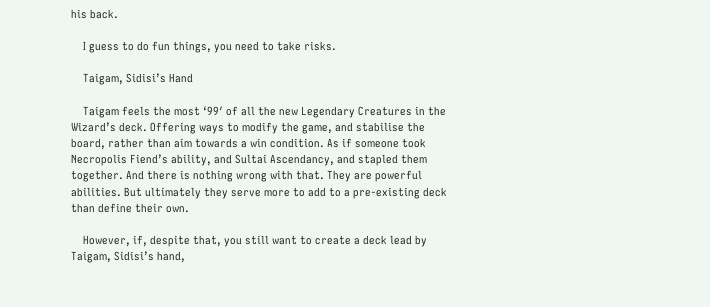his back.

    I guess to do fun things, you need to take risks.

    Taigam, Sidisi’s Hand

    Taigam feels the most ‘99′ of all the new Legendary Creatures in the Wizard’s deck. Offering ways to modify the game, and stabilise the board, rather than aim towards a win condition. As if someone took Necropolis Fiend’s ability, and Sultai Ascendancy, and stapled them together. And there is nothing wrong with that. They are powerful abilities. But ultimately they serve more to add to a pre-existing deck than define their own.

    However, if, despite that, you still want to create a deck lead by Taigam, Sidisi’s hand,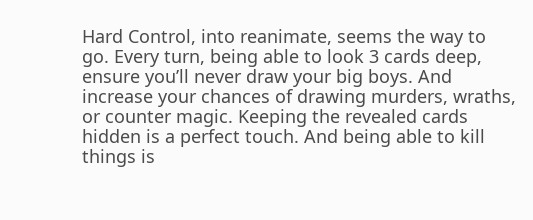Hard Control, into reanimate, seems the way to go. Every turn, being able to look 3 cards deep, ensure you’ll never draw your big boys. And increase your chances of drawing murders, wraths, or counter magic. Keeping the revealed cards hidden is a perfect touch. And being able to kill things is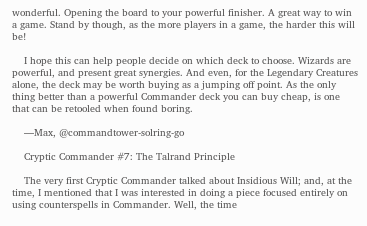wonderful. Opening the board to your powerful finisher. A great way to win a game. Stand by though, as the more players in a game, the harder this will be!

    I hope this can help people decide on which deck to choose. Wizards are powerful, and present great synergies. And even, for the Legendary Creatures alone, the deck may be worth buying as a jumping off point. As the only thing better than a powerful Commander deck you can buy cheap, is one that can be retooled when found boring.

    —Max, @commandtower-solring-go

    Cryptic Commander #7: The Talrand Principle

    The very first Cryptic Commander talked about Insidious Will; and, at the time, I mentioned that I was interested in doing a piece focused entirely on using counterspells in Commander. Well, the time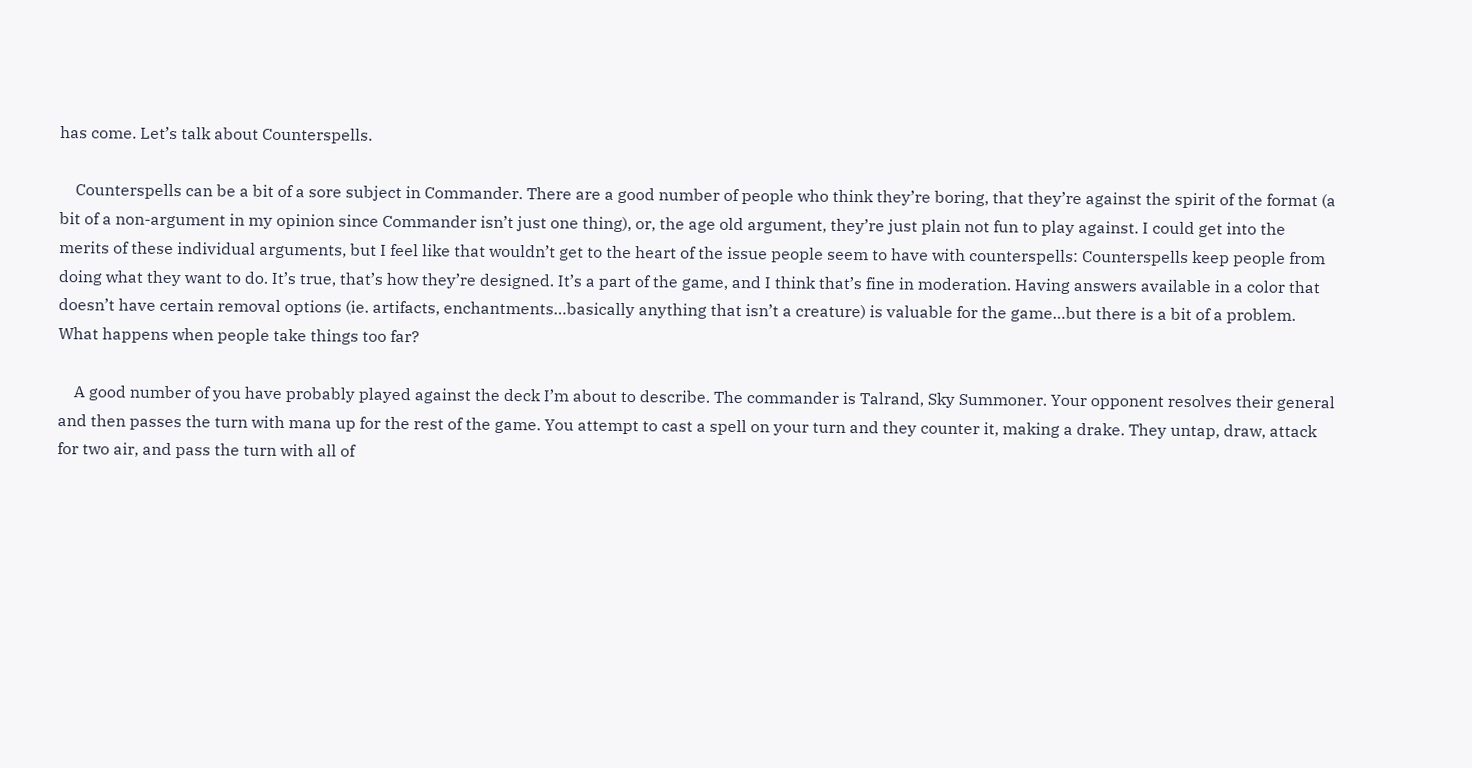has come. Let’s talk about Counterspells.

    Counterspells can be a bit of a sore subject in Commander. There are a good number of people who think they’re boring, that they’re against the spirit of the format (a bit of a non-argument in my opinion since Commander isn’t just one thing), or, the age old argument, they’re just plain not fun to play against. I could get into the merits of these individual arguments, but I feel like that wouldn’t get to the heart of the issue people seem to have with counterspells: Counterspells keep people from doing what they want to do. It’s true, that’s how they’re designed. It’s a part of the game, and I think that’s fine in moderation. Having answers available in a color that doesn’t have certain removal options (ie. artifacts, enchantments…basically anything that isn’t a creature) is valuable for the game…but there is a bit of a problem. What happens when people take things too far?

    A good number of you have probably played against the deck I’m about to describe. The commander is Talrand, Sky Summoner. Your opponent resolves their general and then passes the turn with mana up for the rest of the game. You attempt to cast a spell on your turn and they counter it, making a drake. They untap, draw, attack for two air, and pass the turn with all of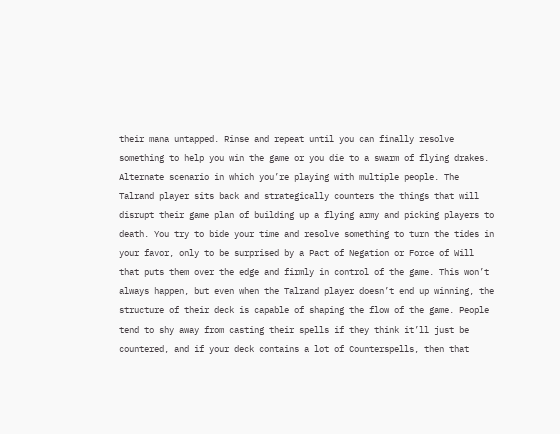their mana untapped. Rinse and repeat until you can finally resolve something to help you win the game or you die to a swarm of flying drakes. Alternate scenario in which you’re playing with multiple people. The Talrand player sits back and strategically counters the things that will disrupt their game plan of building up a flying army and picking players to death. You try to bide your time and resolve something to turn the tides in your favor, only to be surprised by a Pact of Negation or Force of Will that puts them over the edge and firmly in control of the game. This won’t always happen, but even when the Talrand player doesn’t end up winning, the structure of their deck is capable of shaping the flow of the game. People tend to shy away from casting their spells if they think it’ll just be countered, and if your deck contains a lot of Counterspells, then that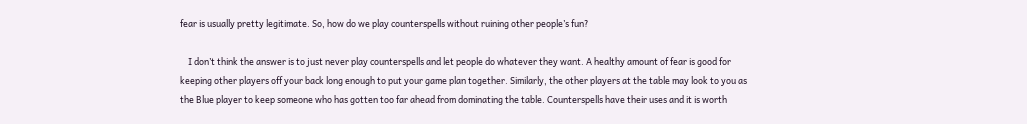fear is usually pretty legitimate. So, how do we play counterspells without ruining other people’s fun?

    I don’t think the answer is to just never play counterspells and let people do whatever they want. A healthy amount of fear is good for keeping other players off your back long enough to put your game plan together. Similarly, the other players at the table may look to you as the Blue player to keep someone who has gotten too far ahead from dominating the table. Counterspells have their uses and it is worth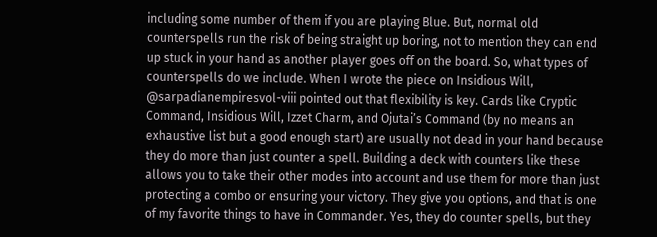including some number of them if you are playing Blue. But, normal old counterspells run the risk of being straight up boring, not to mention they can end up stuck in your hand as another player goes off on the board. So, what types of counterspells do we include. When I wrote the piece on Insidious Will, @sarpadianempiresvol-viii pointed out that flexibility is key. Cards like Cryptic Command, Insidious Will, Izzet Charm, and Ojutai’s Command (by no means an exhaustive list but a good enough start) are usually not dead in your hand because they do more than just counter a spell. Building a deck with counters like these allows you to take their other modes into account and use them for more than just protecting a combo or ensuring your victory. They give you options, and that is one of my favorite things to have in Commander. Yes, they do counter spells, but they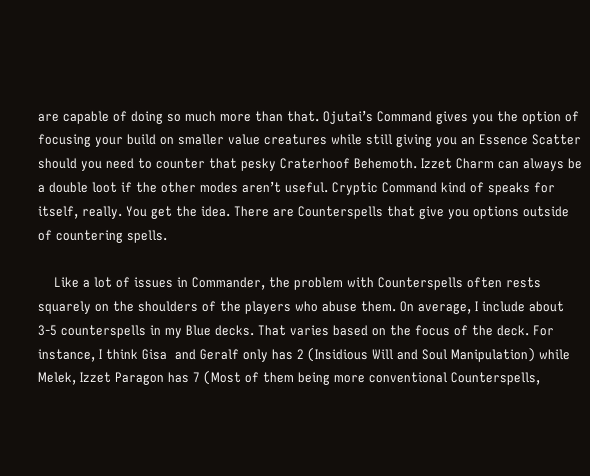are capable of doing so much more than that. Ojutai’s Command gives you the option of focusing your build on smaller value creatures while still giving you an Essence Scatter should you need to counter that pesky Craterhoof Behemoth. Izzet Charm can always be a double loot if the other modes aren’t useful. Cryptic Command kind of speaks for itself, really. You get the idea. There are Counterspells that give you options outside of countering spells.

    Like a lot of issues in Commander, the problem with Counterspells often rests squarely on the shoulders of the players who abuse them. On average, I include about 3-5 counterspells in my Blue decks. That varies based on the focus of the deck. For instance, I think Gisa  and Geralf only has 2 (Insidious Will and Soul Manipulation) while Melek, Izzet Paragon has 7 (Most of them being more conventional Counterspells,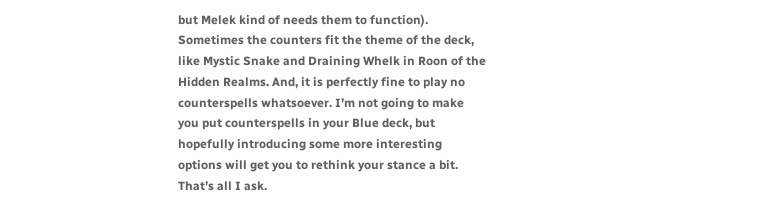but Melek kind of needs them to function). Sometimes the counters fit the theme of the deck, like Mystic Snake and Draining Whelk in Roon of the Hidden Realms. And, it is perfectly fine to play no counterspells whatsoever. I’m not going to make you put counterspells in your Blue deck, but hopefully introducing some more interesting options will get you to rethink your stance a bit. That’s all I ask.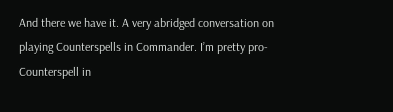And there we have it. A very abridged conversation on playing Counterspells in Commander. I’m pretty pro-Counterspell in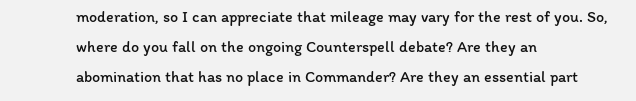moderation, so I can appreciate that mileage may vary for the rest of you. So, where do you fall on the ongoing Counterspell debate? Are they an abomination that has no place in Commander? Are they an essential part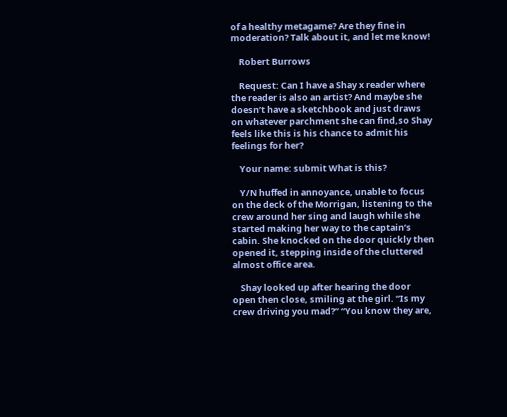of a healthy metagame? Are they fine in moderation? Talk about it, and let me know!

    Robert Burrows

    Request: Can I have a Shay x reader where the reader is also an artist? And maybe she doesn’t have a sketchbook and just draws on whatever parchment she can find,so Shay feels like this is his chance to admit his feelings for her?

    Your name: submit What is this?

    Y/N huffed in annoyance, unable to focus on the deck of the Morrigan, listening to the crew around her sing and laugh while she started making her way to the captain’s cabin. She knocked on the door quickly then opened it, stepping inside of the cluttered almost office area.

    Shay looked up after hearing the door open then close, smiling at the girl. “Is my crew driving you mad?” “You know they are,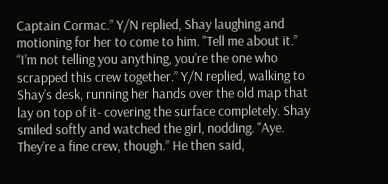Captain Cormac.” Y/N replied, Shay laughing and motioning for her to come to him. "Tell me about it.” “I’m not telling you anything, you’re the one who scrapped this crew together.” Y/N replied, walking to Shay’s desk, running her hands over the old map that lay on top of it- covering the surface completely. Shay smiled softly and watched the girl, nodding. "Aye. They’re a fine crew, though.” He then said,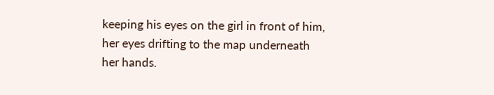keeping his eyes on the girl in front of him, her eyes drifting to the map underneath her hands.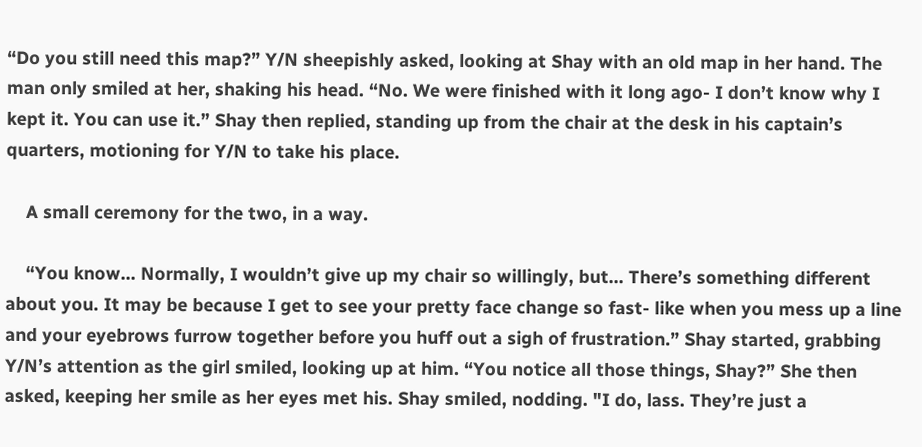“Do you still need this map?” Y/N sheepishly asked, looking at Shay with an old map in her hand. The man only smiled at her, shaking his head. “No. We were finished with it long ago- I don’t know why I kept it. You can use it.” Shay then replied, standing up from the chair at the desk in his captain’s quarters, motioning for Y/N to take his place.

    A small ceremony for the two, in a way.

    “You know… Normally, I wouldn’t give up my chair so willingly, but… There’s something different about you. It may be because I get to see your pretty face change so fast- like when you mess up a line and your eyebrows furrow together before you huff out a sigh of frustration.” Shay started, grabbing Y/N’s attention as the girl smiled, looking up at him. “You notice all those things, Shay?” She then asked, keeping her smile as her eyes met his. Shay smiled, nodding. "I do, lass. They’re just a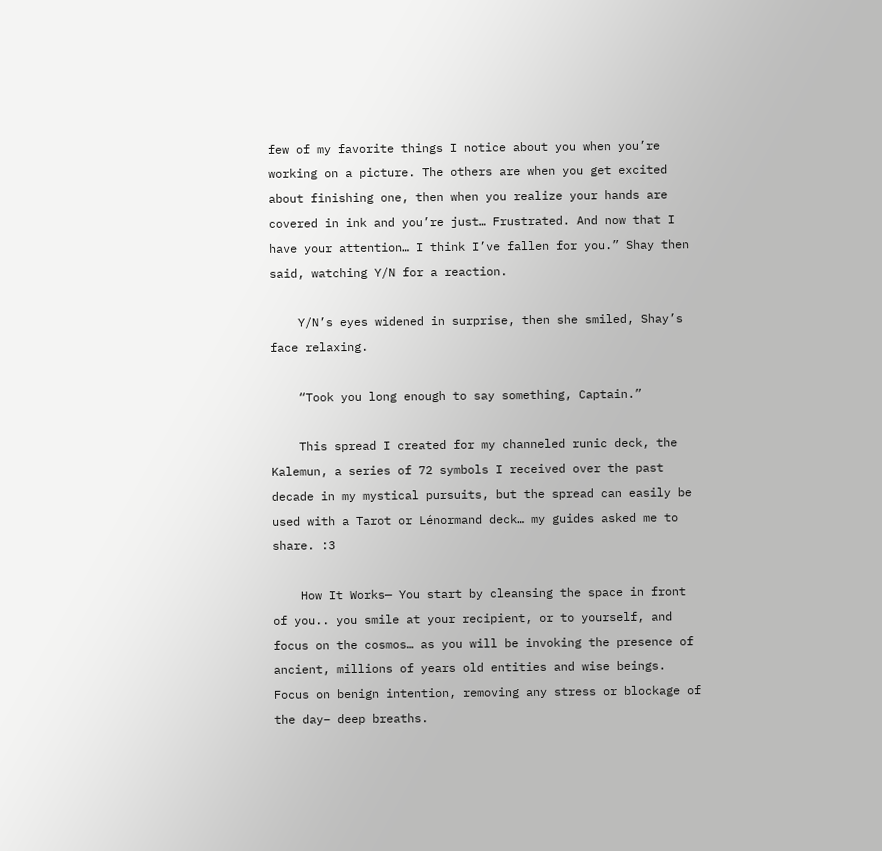few of my favorite things I notice about you when you’re working on a picture. The others are when you get excited about finishing one, then when you realize your hands are covered in ink and you’re just… Frustrated. And now that I have your attention… I think I’ve fallen for you.” Shay then said, watching Y/N for a reaction.

    Y/N’s eyes widened in surprise, then she smiled, Shay’s face relaxing.

    “Took you long enough to say something, Captain.”

    This spread I created for my channeled runic deck, the Kalemun, a series of 72 symbols I received over the past decade in my mystical pursuits, but the spread can easily be used with a Tarot or Lénormand deck… my guides asked me to share. :3

    How It Works— You start by cleansing the space in front of you.. you smile at your recipient, or to yourself, and focus on the cosmos… as you will be invoking the presence of ancient, millions of years old entities and wise beings. Focus on benign intention, removing any stress or blockage of the day– deep breaths.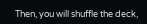Then, you will shuffle the deck,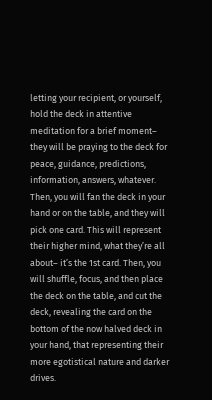letting your recipient, or yourself, hold the deck in attentive meditation for a brief moment– they will be praying to the deck for peace, guidance, predictions, information, answers, whatever. Then, you will fan the deck in your hand or on the table, and they will pick one card. This will represent their higher mind, what they’re all about– it’s the 1st card. Then, you will shuffle, focus, and then place the deck on the table, and cut the deck, revealing the card on the bottom of the now halved deck in your hand, that representing their more egotistical nature and darker drives.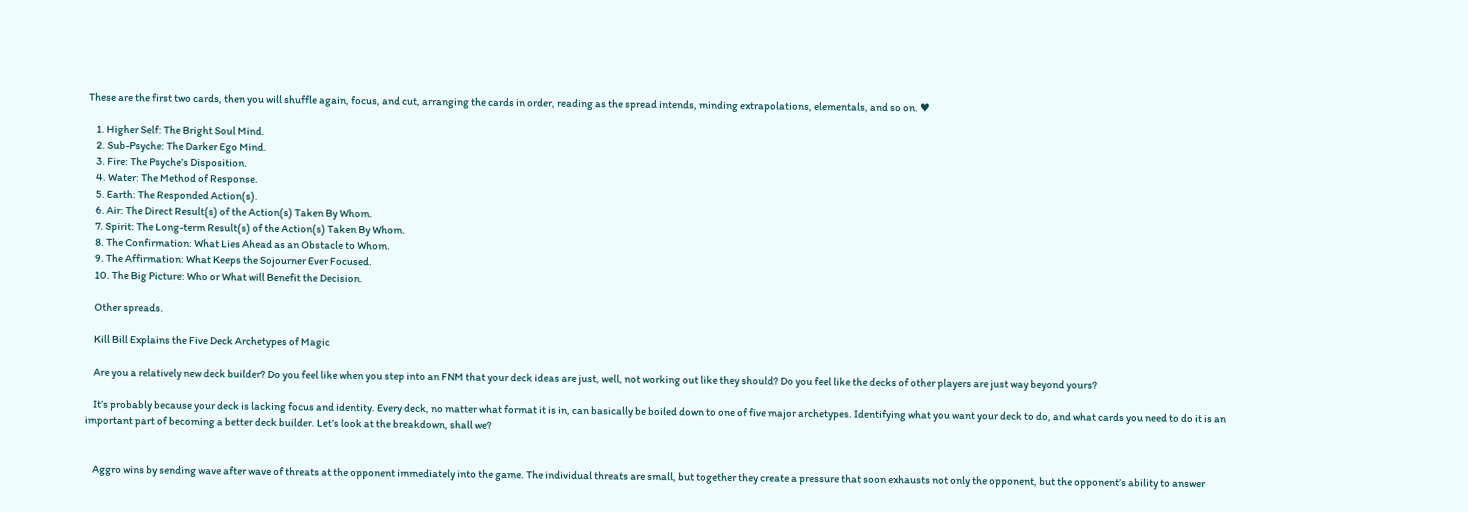These are the first two cards, then you will shuffle again, focus, and cut, arranging the cards in order, reading as the spread intends, minding extrapolations, elementals, and so on. ♥

    1. Higher Self: The Bright Soul Mind.
    2. Sub-Psyche: The Darker Ego Mind.
    3. Fire: The Psyche’s Disposition.
    4. Water: The Method of Response.
    5. Earth: The Responded Action(s).
    6. Air: The Direct Result(s) of the Action(s) Taken By Whom.
    7. Spirit: The Long-term Result(s) of the Action(s) Taken By Whom.
    8. The Confirmation: What Lies Ahead as an Obstacle to Whom.
    9. The Affirmation: What Keeps the Sojourner Ever Focused.
    10. The Big Picture: Who or What will Benefit the Decision.

    Other spreads.

    Kill Bill Explains the Five Deck Archetypes of Magic

    Are you a relatively new deck builder? Do you feel like when you step into an FNM that your deck ideas are just, well, not working out like they should? Do you feel like the decks of other players are just way beyond yours?

    It’s probably because your deck is lacking focus and identity. Every deck, no matter what format it is in, can basically be boiled down to one of five major archetypes. Identifying what you want your deck to do, and what cards you need to do it is an important part of becoming a better deck builder. Let’s look at the breakdown, shall we?


    Aggro wins by sending wave after wave of threats at the opponent immediately into the game. The individual threats are small, but together they create a pressure that soon exhausts not only the opponent, but the opponent’s ability to answer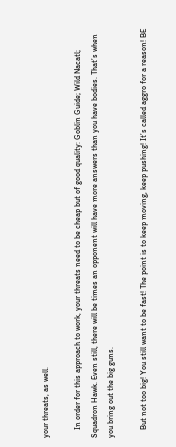your threats, as well.

    In order for this approach to work, your threats need to be cheap but of good quality: Goblin Guide; Wild Nacatl; Squadron Hawk. Even still, there will be times an opponent will have more answers than you have bodies. That’s when you bring out the big guns.

    But not too big! You still want to be fast! The point is to keep moving, keep pushing! It’s called aggro for a reason! BE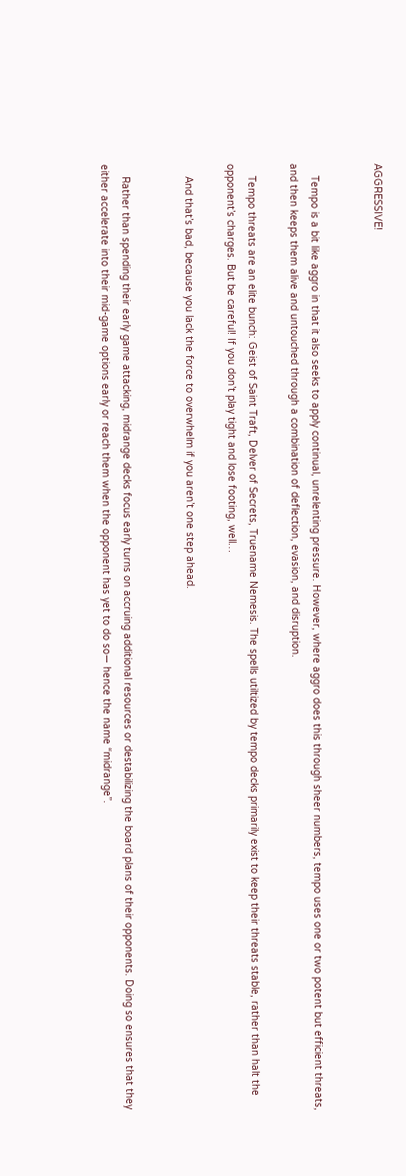AGGRESSIVE!


    Tempo is a bit like aggro in that it also seeks to apply continual, unrelenting pressure. However, where aggro does this through sheer numbers, tempo uses one or two potent but efficient threats, and then keeps them alive and untouched through a combination of deflection, evasion, and disruption.

    Tempo threats are an elite bunch: Geist of Saint Traft, Delver of Secrets, Truename Nemesis. The spells utiltized by tempo decks primarily exist to keep their threats stable, rather than halt the opponent’s charges. But be careful! If you don’t play tight and lose footing, well…

    And that’s bad, because you lack the force to overwhelm if you aren’t one step ahead.


    Rather than spending their early game attacking, midrange decks focus early turns on accruing additional resources or destabilizing the board plans of their opponents. Doing so ensures that they either accelerate into their mid-game options early or reach them when the opponent has yet to do so— hence the name “midrange”.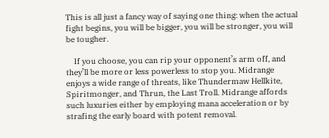This is all just a fancy way of saying one thing: when the actual fight begins, you will be bigger, you will be stronger, you will be tougher.

    If you choose, you can rip your opponent’s arm off, and they’ll be more or less powerless to stop you. Midrange enjoys a wide range of threats, like Thundermaw Hellkite, Spiritmonger, and Thrun, the Last Troll. Midrange affords such luxuries either by employing mana acceleration or by strafing the early board with potent removal.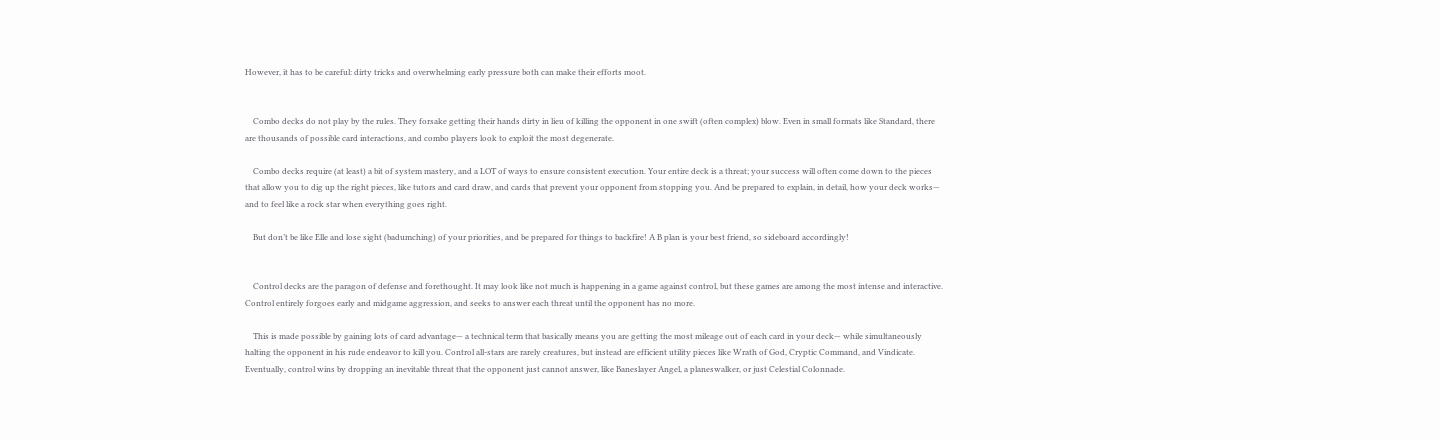However, it has to be careful: dirty tricks and overwhelming early pressure both can make their efforts moot.


    Combo decks do not play by the rules. They forsake getting their hands dirty in lieu of killing the opponent in one swift (often complex) blow. Even in small formats like Standard, there are thousands of possible card interactions, and combo players look to exploit the most degenerate.

    Combo decks require (at least) a bit of system mastery, and a LOT of ways to ensure consistent execution. Your entire deck is a threat; your success will often come down to the pieces that allow you to dig up the right pieces, like tutors and card draw, and cards that prevent your opponent from stopping you. And be prepared to explain, in detail, how your deck works— and to feel like a rock star when everything goes right.

    But don’t be like Elle and lose sight (badumching) of your priorities, and be prepared for things to backfire! A B plan is your best friend, so sideboard accordingly!


    Control decks are the paragon of defense and forethought. It may look like not much is happening in a game against control, but these games are among the most intense and interactive. Control entirely forgoes early and midgame aggression, and seeks to answer each threat until the opponent has no more.

    This is made possible by gaining lots of card advantage— a technical term that basically means you are getting the most mileage out of each card in your deck— while simultaneously halting the opponent in his rude endeavor to kill you. Control all-stars are rarely creatures, but instead are efficient utility pieces like Wrath of God, Cryptic Command, and Vindicate. Eventually, control wins by dropping an inevitable threat that the opponent just cannot answer, like Baneslayer Angel, a planeswalker, or just Celestial Colonnade.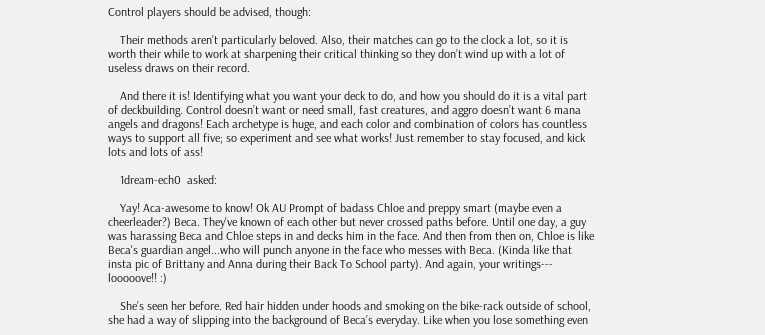Control players should be advised, though:

    Their methods aren’t particularly beloved. Also, their matches can go to the clock a lot, so it is worth their while to work at sharpening their critical thinking so they don’t wind up with a lot of useless draws on their record.

    And there it is! Identifying what you want your deck to do, and how you should do it is a vital part of deckbuilding. Control doesn’t want or need small, fast creatures, and aggro doesn’t want 6 mana angels and dragons! Each archetype is huge, and each color and combination of colors has countless ways to support all five; so experiment and see what works! Just remember to stay focused, and kick lots and lots of ass!

    1dream-ech0  asked:

    Yay! Aca-awesome to know! Ok AU Prompt of badass Chloe and preppy smart (maybe even a cheerleader?) Beca. They've known of each other but never crossed paths before. Until one day, a guy was harassing Beca and Chloe steps in and decks him in the face. And then from then on, Chloe is like Beca's guardian angel...who will punch anyone in the face who messes with Beca. (Kinda like that insta pic of Brittany and Anna during their Back To School party). And again, your writings--- looooove!! :)

    She’s seen her before. Red hair hidden under hoods and smoking on the bike-rack outside of school, she had a way of slipping into the background of Beca’s everyday. Like when you lose something even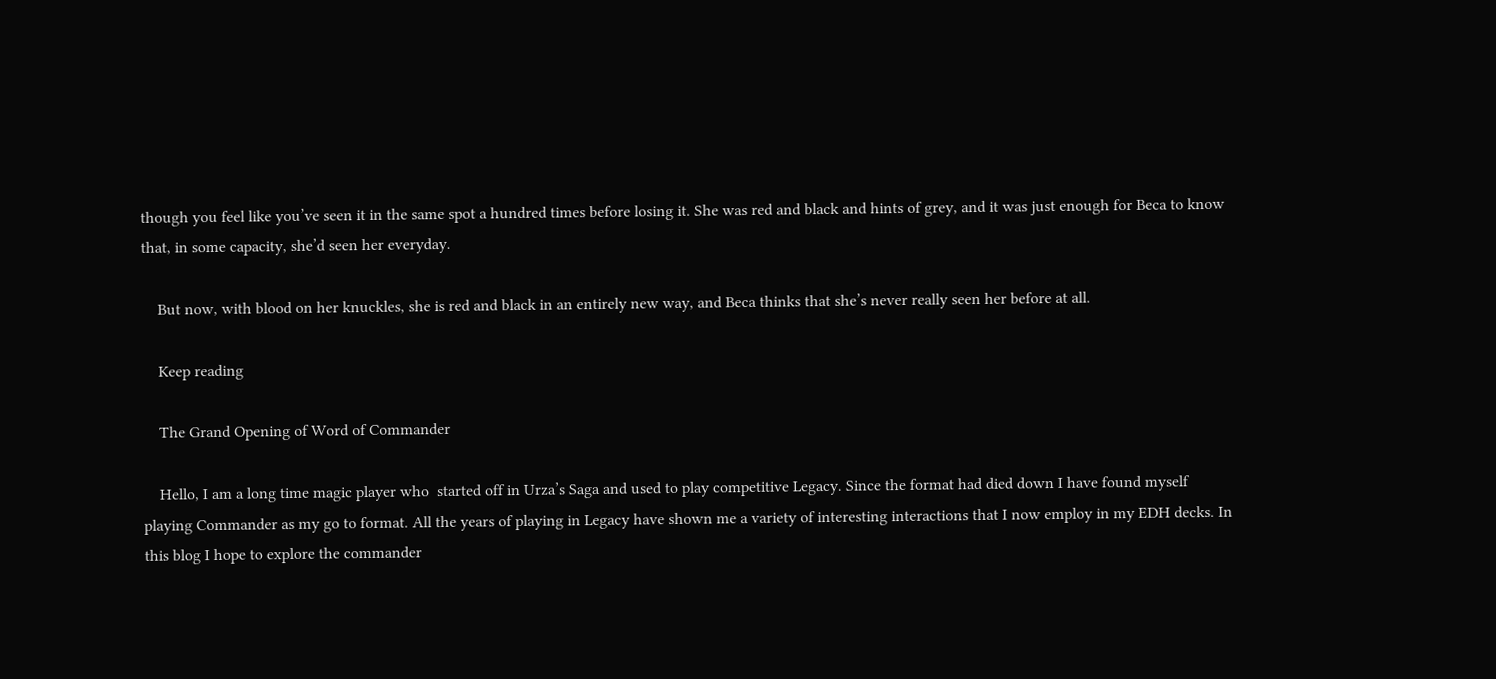though you feel like you’ve seen it in the same spot a hundred times before losing it. She was red and black and hints of grey, and it was just enough for Beca to know that, in some capacity, she’d seen her everyday.

    But now, with blood on her knuckles, she is red and black in an entirely new way, and Beca thinks that she’s never really seen her before at all.

    Keep reading

    The Grand Opening of Word of Commander

    Hello, I am a long time magic player who  started off in Urza’s Saga and used to play competitive Legacy. Since the format had died down I have found myself playing Commander as my go to format. All the years of playing in Legacy have shown me a variety of interesting interactions that I now employ in my EDH decks. In this blog I hope to explore the commander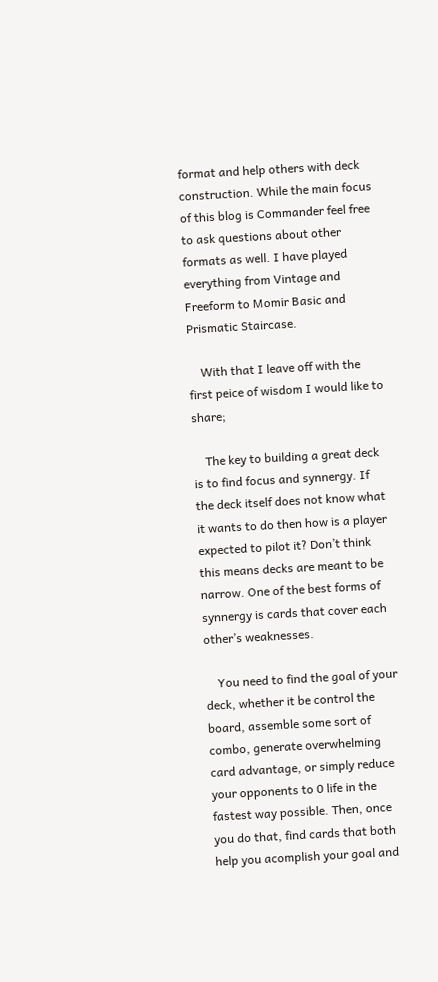format and help others with deck construction. While the main focus of this blog is Commander feel free to ask questions about other formats as well. I have played everything from Vintage and Freeform to Momir Basic and Prismatic Staircase.

    With that I leave off with the first peice of wisdom I would like to share;

    The key to building a great deck is to find focus and synnergy. If the deck itself does not know what it wants to do then how is a player expected to pilot it? Don’t think this means decks are meant to be narrow. One of the best forms of synnergy is cards that cover each other’s weaknesses.

    You need to find the goal of your deck, whether it be control the board, assemble some sort of combo, generate overwhelming card advantage, or simply reduce your opponents to 0 life in the fastest way possible. Then, once you do that, find cards that both help you acomplish your goal and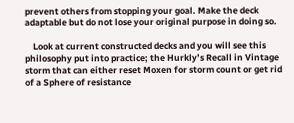prevent others from stopping your goal. Make the deck adaptable but do not lose your original purpose in doing so.

    Look at current constructed decks and you will see this philosophy put into practice; the Hurkly’s Recall in Vintage storm that can either reset Moxen for storm count or get rid of a Sphere of resistance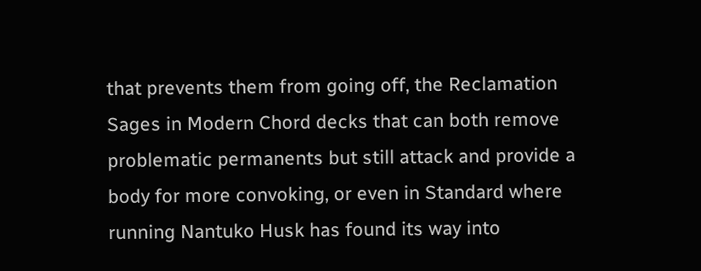that prevents them from going off, the Reclamation Sages in Modern Chord decks that can both remove problematic permanents but still attack and provide a body for more convoking, or even in Standard where running Nantuko Husk has found its way into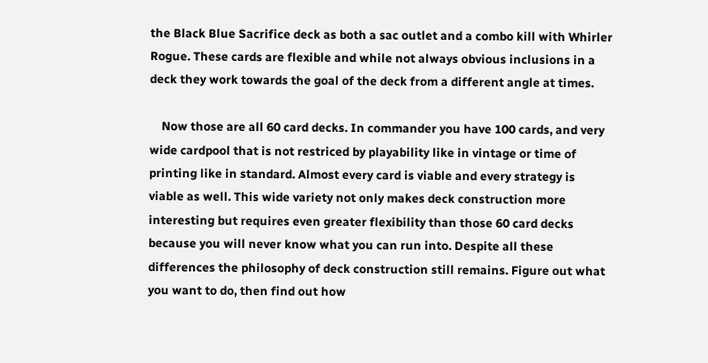the Black Blue Sacrifice deck as both a sac outlet and a combo kill with Whirler Rogue. These cards are flexible and while not always obvious inclusions in a deck they work towards the goal of the deck from a different angle at times.

    Now those are all 60 card decks. In commander you have 100 cards, and very wide cardpool that is not restriced by playability like in vintage or time of printing like in standard. Almost every card is viable and every strategy is viable as well. This wide variety not only makes deck construction more interesting but requires even greater flexibility than those 60 card decks because you will never know what you can run into. Despite all these differences the philosophy of deck construction still remains. Figure out what you want to do, then find out how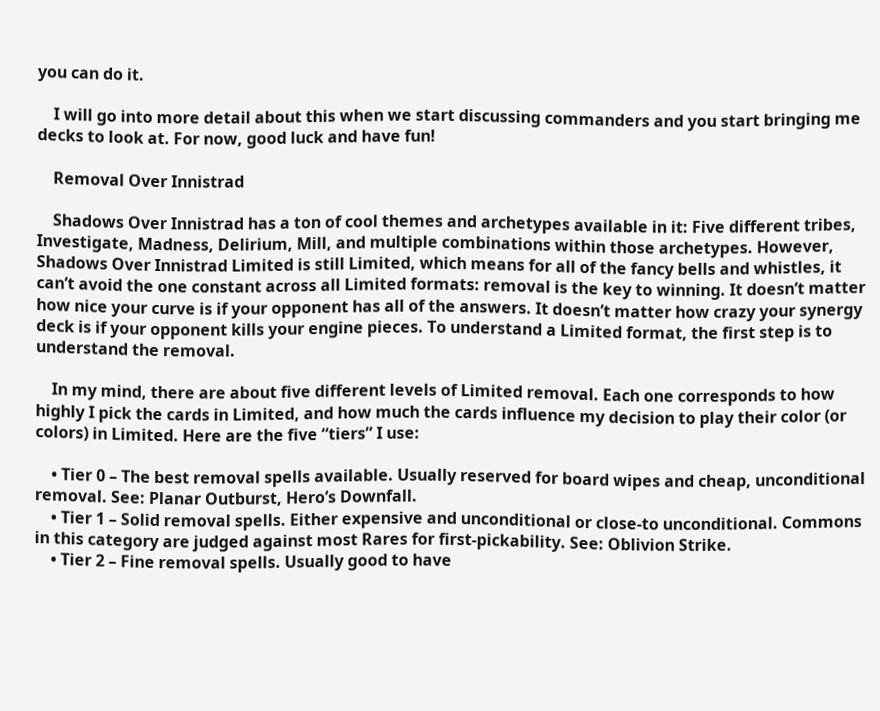you can do it.

    I will go into more detail about this when we start discussing commanders and you start bringing me decks to look at. For now, good luck and have fun!

    Removal Over Innistrad

    Shadows Over Innistrad has a ton of cool themes and archetypes available in it: Five different tribes, Investigate, Madness, Delirium, Mill, and multiple combinations within those archetypes. However, Shadows Over Innistrad Limited is still Limited, which means for all of the fancy bells and whistles, it can’t avoid the one constant across all Limited formats: removal is the key to winning. It doesn’t matter how nice your curve is if your opponent has all of the answers. It doesn’t matter how crazy your synergy deck is if your opponent kills your engine pieces. To understand a Limited format, the first step is to understand the removal.

    In my mind, there are about five different levels of Limited removal. Each one corresponds to how highly I pick the cards in Limited, and how much the cards influence my decision to play their color (or colors) in Limited. Here are the five “tiers” I use:

    • Tier 0 – The best removal spells available. Usually reserved for board wipes and cheap, unconditional removal. See: Planar Outburst, Hero’s Downfall.
    • Tier 1 – Solid removal spells. Either expensive and unconditional or close-to unconditional. Commons in this category are judged against most Rares for first-pickability. See: Oblivion Strike.
    • Tier 2 – Fine removal spells. Usually good to have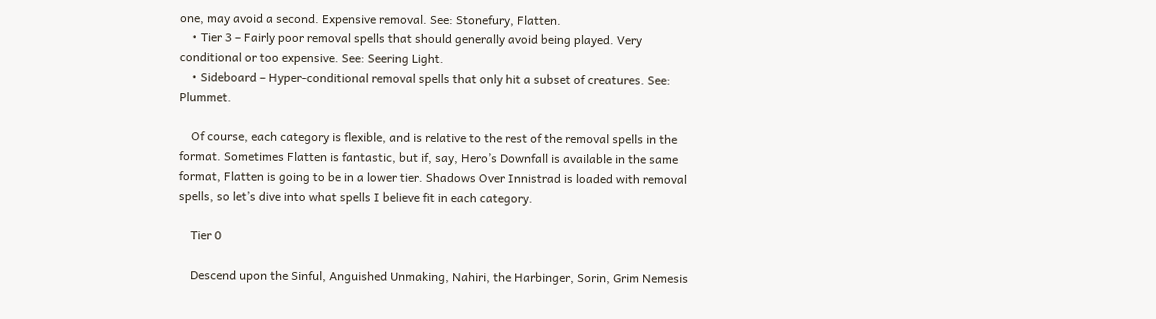one, may avoid a second. Expensive removal. See: Stonefury, Flatten.
    • Tier 3 – Fairly poor removal spells that should generally avoid being played. Very conditional or too expensive. See: Seering Light.
    • Sideboard – Hyper-conditional removal spells that only hit a subset of creatures. See: Plummet.

    Of course, each category is flexible, and is relative to the rest of the removal spells in the format. Sometimes Flatten is fantastic, but if, say, Hero’s Downfall is available in the same format, Flatten is going to be in a lower tier. Shadows Over Innistrad is loaded with removal spells, so let’s dive into what spells I believe fit in each category.

    Tier 0

    Descend upon the Sinful, Anguished Unmaking, Nahiri, the Harbinger, Sorin, Grim Nemesis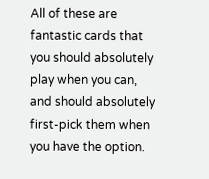All of these are fantastic cards that you should absolutely play when you can, and should absolutely first-pick them when you have the option.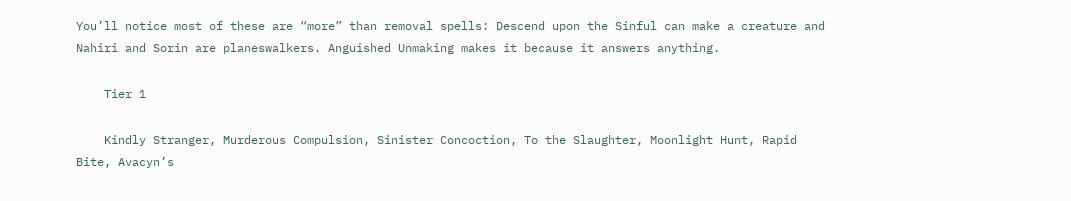You’ll notice most of these are “more” than removal spells: Descend upon the Sinful can make a creature and Nahiri and Sorin are planeswalkers. Anguished Unmaking makes it because it answers anything.

    Tier 1

    Kindly Stranger, Murderous Compulsion, Sinister Concoction, To the Slaughter, Moonlight Hunt, Rapid Bite, Avacyn’s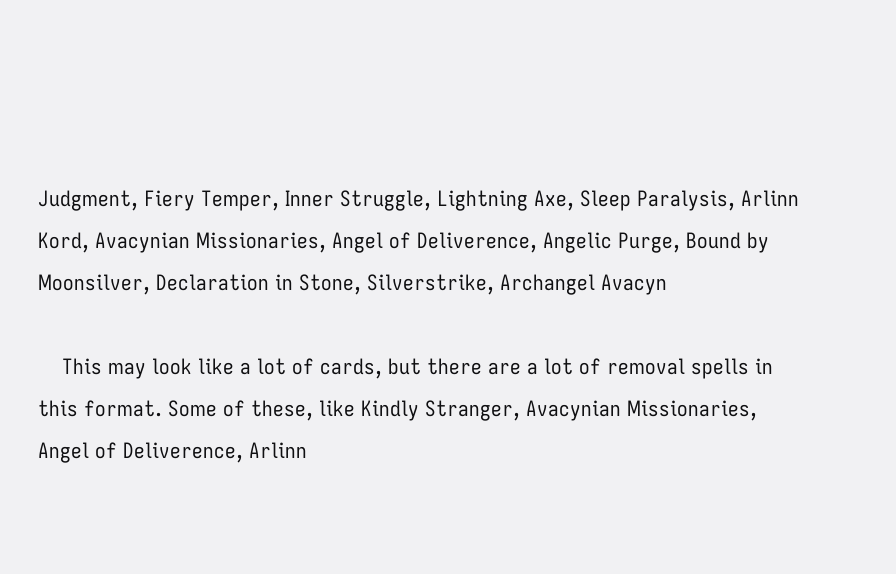Judgment, Fiery Temper, Inner Struggle, Lightning Axe, Sleep Paralysis, Arlinn Kord, Avacynian Missionaries, Angel of Deliverence, Angelic Purge, Bound by Moonsilver, Declaration in Stone, Silverstrike, Archangel Avacyn

    This may look like a lot of cards, but there are a lot of removal spells in this format. Some of these, like Kindly Stranger, Avacynian Missionaries, Angel of Deliverence, Arlinn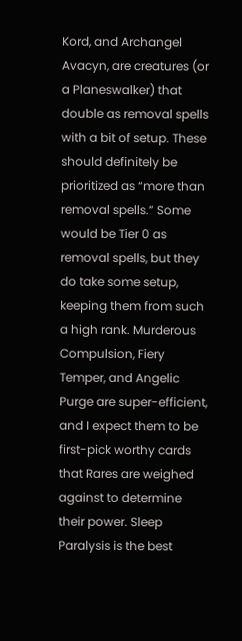Kord, and Archangel Avacyn, are creatures (or a Planeswalker) that double as removal spells with a bit of setup. These should definitely be prioritized as “more than removal spells.” Some would be Tier 0 as removal spells, but they do take some setup, keeping them from such a high rank. Murderous Compulsion, Fiery Temper, and Angelic Purge are super-efficient, and I expect them to be first-pick worthy cards that Rares are weighed against to determine their power. Sleep Paralysis is the best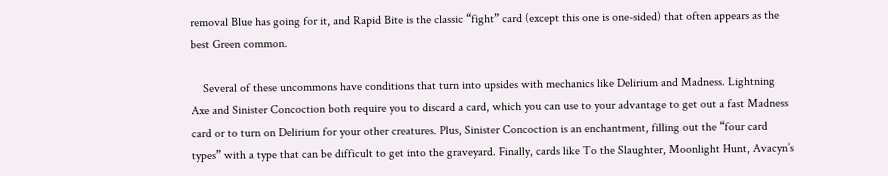removal Blue has going for it, and Rapid Bite is the classic “fight” card (except this one is one-sided) that often appears as the best Green common.

    Several of these uncommons have conditions that turn into upsides with mechanics like Delirium and Madness. Lightning Axe and Sinister Concoction both require you to discard a card, which you can use to your advantage to get out a fast Madness card or to turn on Delirium for your other creatures. Plus, Sinister Concoction is an enchantment, filling out the “four card types” with a type that can be difficult to get into the graveyard. Finally, cards like To the Slaughter, Moonlight Hunt, Avacyn’s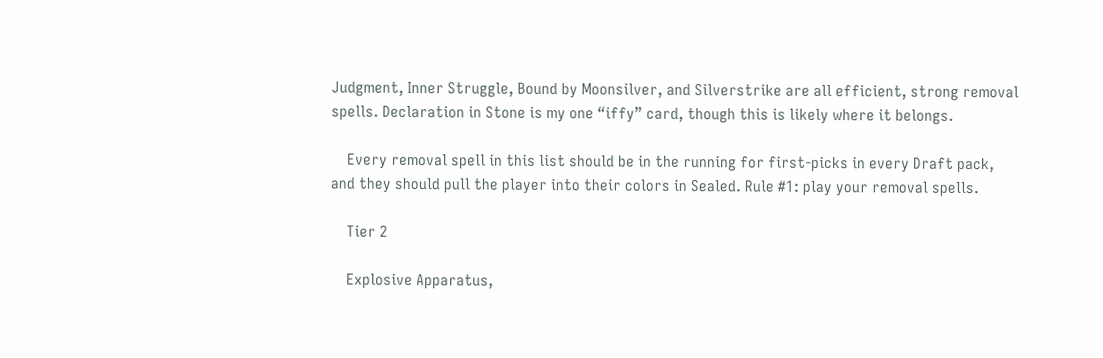Judgment, Inner Struggle, Bound by Moonsilver, and Silverstrike are all efficient, strong removal spells. Declaration in Stone is my one “iffy” card, though this is likely where it belongs.

    Every removal spell in this list should be in the running for first-picks in every Draft pack, and they should pull the player into their colors in Sealed. Rule #1: play your removal spells.

    Tier 2

    Explosive Apparatus,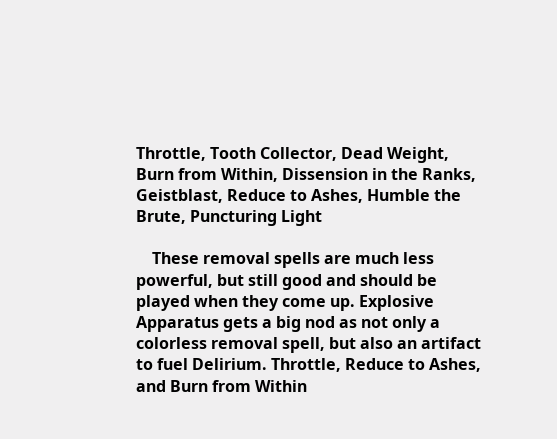Throttle, Tooth Collector, Dead Weight, Burn from Within, Dissension in the Ranks, Geistblast, Reduce to Ashes, Humble the Brute, Puncturing Light

    These removal spells are much less powerful, but still good and should be played when they come up. Explosive Apparatus gets a big nod as not only a colorless removal spell, but also an artifact to fuel Delirium. Throttle, Reduce to Ashes, and Burn from Within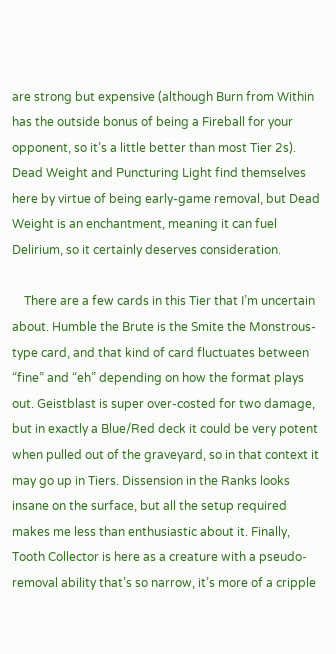are strong but expensive (although Burn from Within has the outside bonus of being a Fireball for your opponent, so it’s a little better than most Tier 2s). Dead Weight and Puncturing Light find themselves here by virtue of being early-game removal, but Dead Weight is an enchantment, meaning it can fuel Delirium, so it certainly deserves consideration.

    There are a few cards in this Tier that I’m uncertain about. Humble the Brute is the Smite the Monstrous-type card, and that kind of card fluctuates between “fine” and “eh” depending on how the format plays out. Geistblast is super over-costed for two damage, but in exactly a Blue/Red deck it could be very potent when pulled out of the graveyard, so in that context it may go up in Tiers. Dissension in the Ranks looks insane on the surface, but all the setup required makes me less than enthusiastic about it. Finally, Tooth Collector is here as a creature with a pseudo-removal ability that’s so narrow, it’s more of a cripple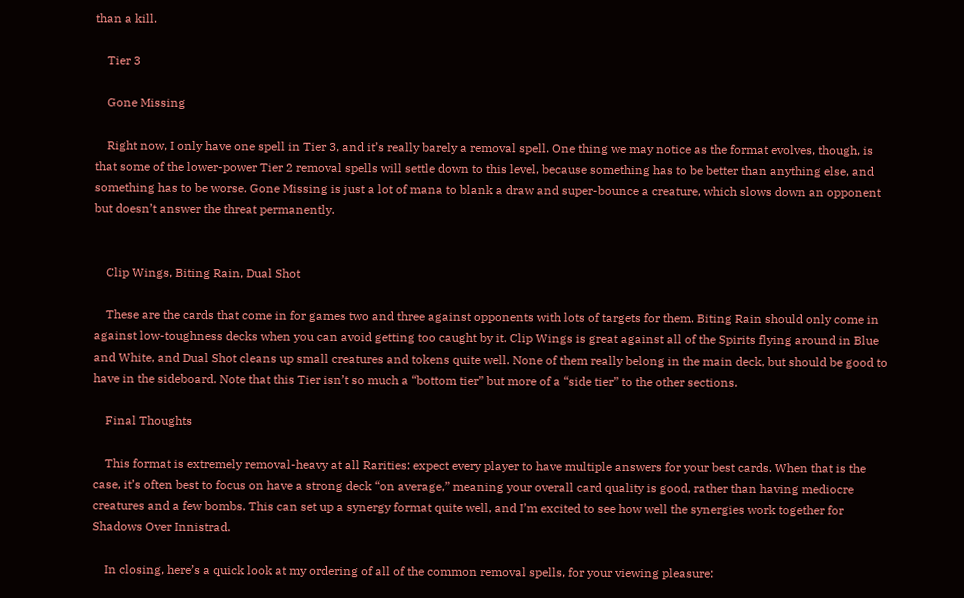than a kill.

    Tier 3

    Gone Missing

    Right now, I only have one spell in Tier 3, and it’s really barely a removal spell. One thing we may notice as the format evolves, though, is that some of the lower-power Tier 2 removal spells will settle down to this level, because something has to be better than anything else, and something has to be worse. Gone Missing is just a lot of mana to blank a draw and super-bounce a creature, which slows down an opponent but doesn’t answer the threat permanently.


    Clip Wings, Biting Rain, Dual Shot

    These are the cards that come in for games two and three against opponents with lots of targets for them. Biting Rain should only come in against low-toughness decks when you can avoid getting too caught by it. Clip Wings is great against all of the Spirits flying around in Blue and White, and Dual Shot cleans up small creatures and tokens quite well. None of them really belong in the main deck, but should be good to have in the sideboard. Note that this Tier isn’t so much a “bottom tier” but more of a “side tier” to the other sections.

    Final Thoughts

    This format is extremely removal-heavy at all Rarities: expect every player to have multiple answers for your best cards. When that is the case, it’s often best to focus on have a strong deck “on average,” meaning your overall card quality is good, rather than having mediocre creatures and a few bombs. This can set up a synergy format quite well, and I’m excited to see how well the synergies work together for Shadows Over Innistrad.

    In closing, here’s a quick look at my ordering of all of the common removal spells, for your viewing pleasure: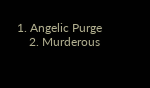1. Angelic Purge
    2. Murderous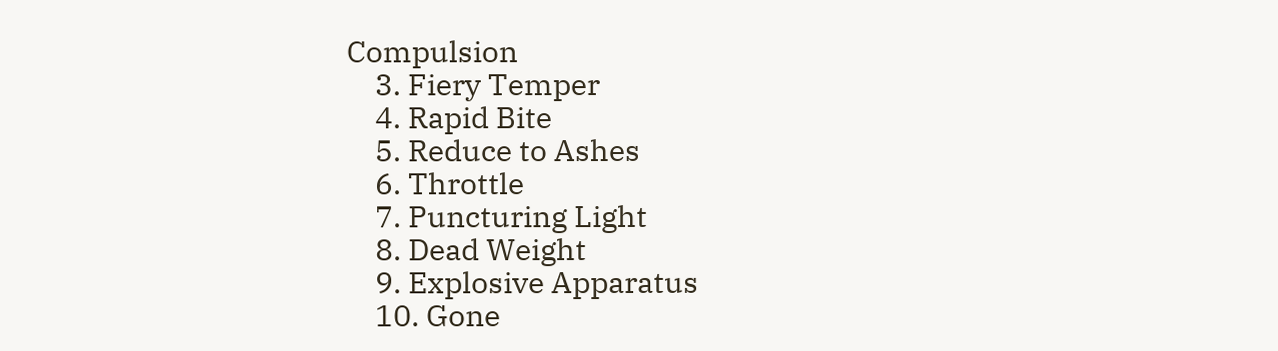Compulsion
    3. Fiery Temper
    4. Rapid Bite
    5. Reduce to Ashes
    6. Throttle
    7. Puncturing Light
    8. Dead Weight
    9. Explosive Apparatus
    10. Gone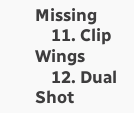Missing
    11. Clip Wings
    12. Dual Shot